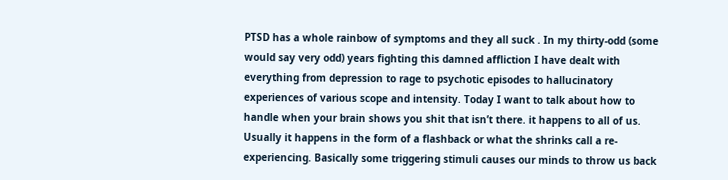PTSD has a whole rainbow of symptoms and they all suck . In my thirty-odd (some would say very odd) years fighting this damned affliction I have dealt with everything from depression to rage to psychotic episodes to hallucinatory experiences of various scope and intensity. Today I want to talk about how to handle when your brain shows you shit that isn’t there. it happens to all of us. Usually it happens in the form of a flashback or what the shrinks call a re-experiencing. Basically some triggering stimuli causes our minds to throw us back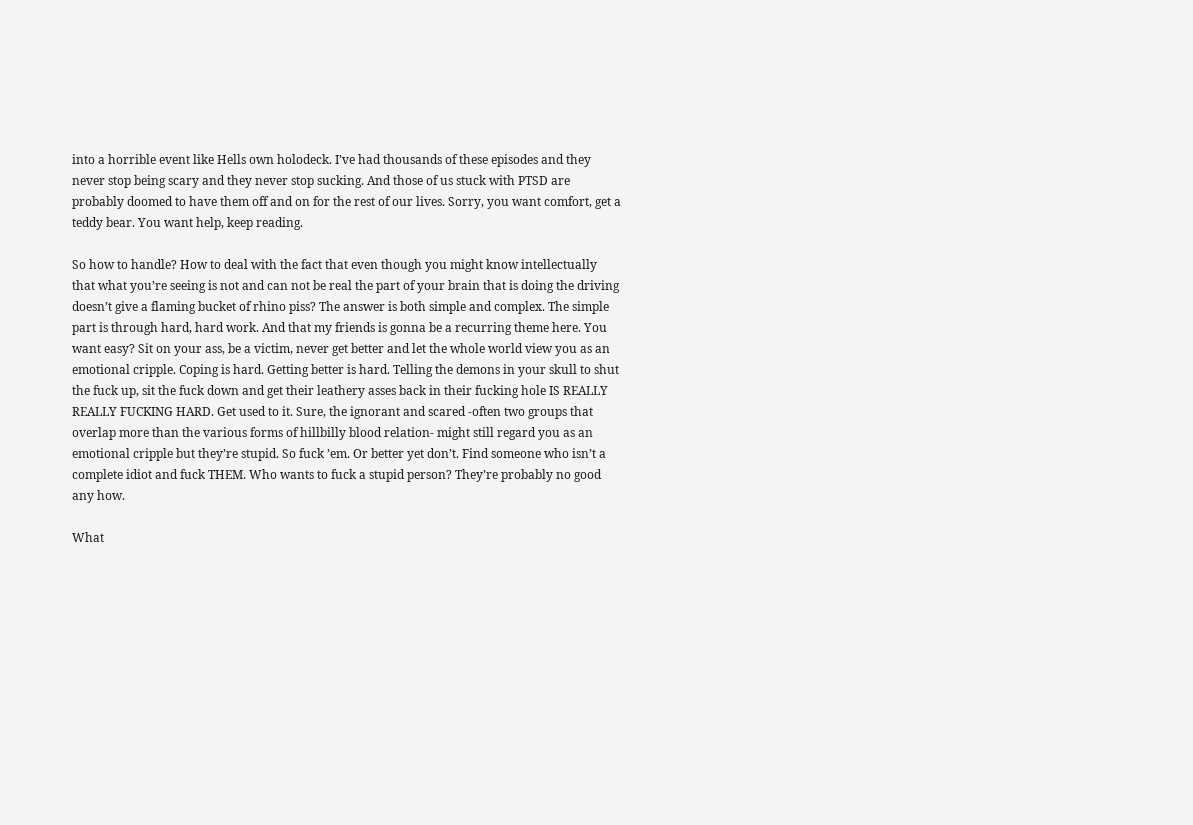into a horrible event like Hells own holodeck. I’ve had thousands of these episodes and they never stop being scary and they never stop sucking. And those of us stuck with PTSD are probably doomed to have them off and on for the rest of our lives. Sorry, you want comfort, get a teddy bear. You want help, keep reading.

So how to handle? How to deal with the fact that even though you might know intellectually that what you’re seeing is not and can not be real the part of your brain that is doing the driving doesn’t give a flaming bucket of rhino piss? The answer is both simple and complex. The simple part is through hard, hard work. And that my friends is gonna be a recurring theme here. You want easy? Sit on your ass, be a victim, never get better and let the whole world view you as an emotional cripple. Coping is hard. Getting better is hard. Telling the demons in your skull to shut the fuck up, sit the fuck down and get their leathery asses back in their fucking hole IS REALLY REALLY FUCKING HARD. Get used to it. Sure, the ignorant and scared -often two groups that overlap more than the various forms of hillbilly blood relation- might still regard you as an emotional cripple but they’re stupid. So fuck ’em. Or better yet don’t. Find someone who isn’t a complete idiot and fuck THEM. Who wants to fuck a stupid person? They’re probably no good any how.

What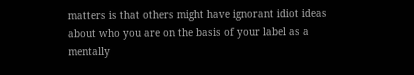matters is that others might have ignorant idiot ideas about who you are on the basis of your label as a mentally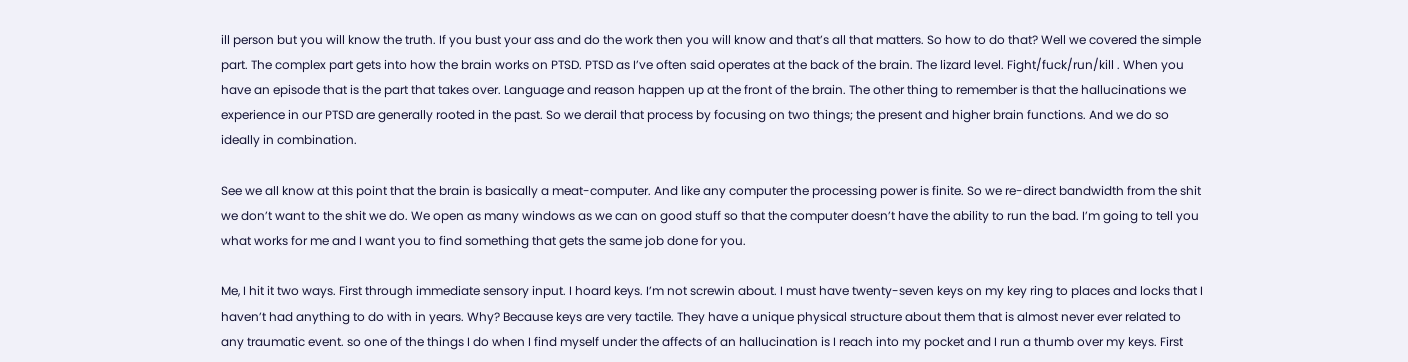ill person but you will know the truth. If you bust your ass and do the work then you will know and that’s all that matters. So how to do that? Well we covered the simple part. The complex part gets into how the brain works on PTSD. PTSD as I’ve often said operates at the back of the brain. The lizard level. Fight/fuck/run/kill . When you have an episode that is the part that takes over. Language and reason happen up at the front of the brain. The other thing to remember is that the hallucinations we experience in our PTSD are generally rooted in the past. So we derail that process by focusing on two things; the present and higher brain functions. And we do so ideally in combination.

See we all know at this point that the brain is basically a meat-computer. And like any computer the processing power is finite. So we re-direct bandwidth from the shit we don’t want to the shit we do. We open as many windows as we can on good stuff so that the computer doesn’t have the ability to run the bad. I’m going to tell you what works for me and I want you to find something that gets the same job done for you.

Me, I hit it two ways. First through immediate sensory input. I hoard keys. I’m not screwin about. I must have twenty-seven keys on my key ring to places and locks that I haven’t had anything to do with in years. Why? Because keys are very tactile. They have a unique physical structure about them that is almost never ever related to any traumatic event. so one of the things I do when I find myself under the affects of an hallucination is I reach into my pocket and I run a thumb over my keys. First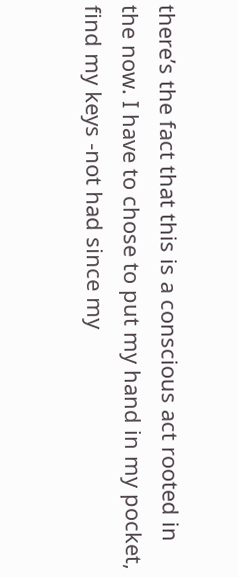there’s the fact that this is a conscious act rooted in the now. I have to chose to put my hand in my pocket, find my keys -not had since my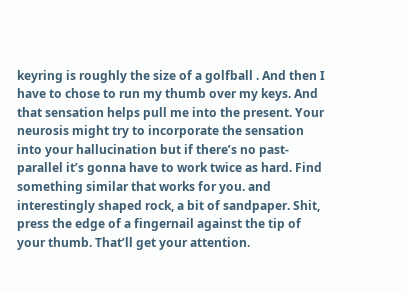keyring is roughly the size of a golfball . And then I have to chose to run my thumb over my keys. And that sensation helps pull me into the present. Your neurosis might try to incorporate the sensation into your hallucination but if there’s no past-parallel it’s gonna have to work twice as hard. Find something similar that works for you. and interestingly shaped rock, a bit of sandpaper. Shit, press the edge of a fingernail against the tip of your thumb. That’ll get your attention.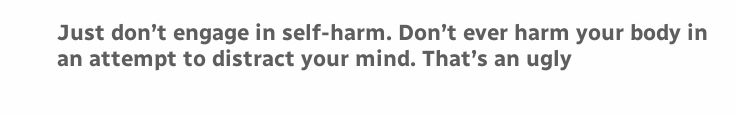Just don’t engage in self-harm. Don’t ever harm your body in an attempt to distract your mind. That’s an ugly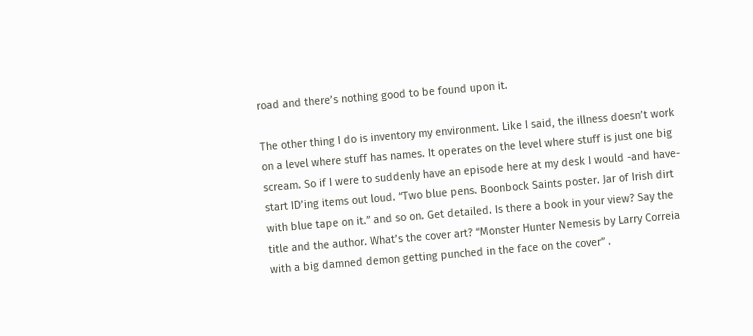road and there’s nothing good to be found upon it.

The other thing I do is inventory my environment. Like I said, the illness doesn’t work on a level where stuff has names. It operates on the level where stuff is just one big scream. So if I were to suddenly have an episode here at my desk I would -and have- start ID’ing items out loud. “Two blue pens. Boonbock Saints poster. Jar of Irish dirt with blue tape on it.” and so on. Get detailed. Is there a book in your view? Say the title and the author. What’s the cover art? “Monster Hunter Nemesis by Larry Correia with a big damned demon getting punched in the face on the cover” .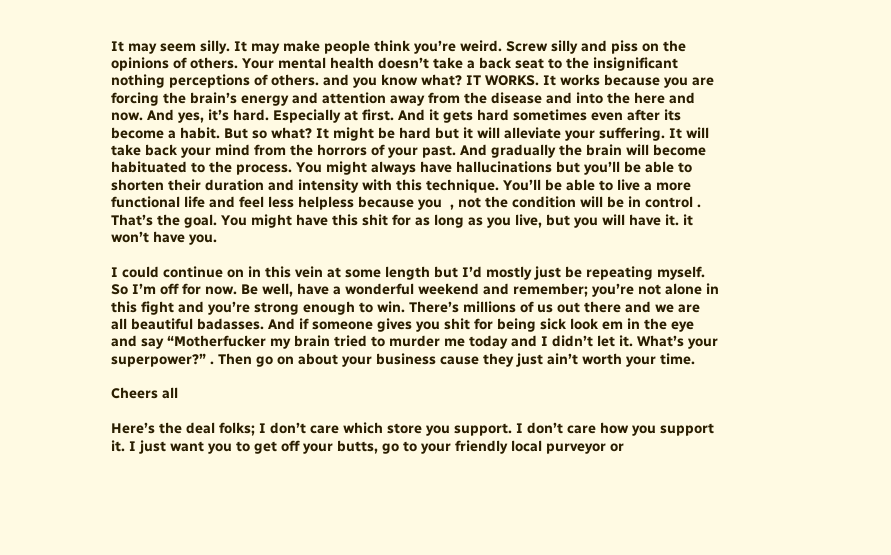It may seem silly. It may make people think you’re weird. Screw silly and piss on the opinions of others. Your mental health doesn’t take a back seat to the insignificant nothing perceptions of others. and you know what? IT WORKS. It works because you are forcing the brain’s energy and attention away from the disease and into the here and now. And yes, it’s hard. Especially at first. And it gets hard sometimes even after its become a habit. But so what? It might be hard but it will alleviate your suffering. It will take back your mind from the horrors of your past. And gradually the brain will become habituated to the process. You might always have hallucinations but you’ll be able to shorten their duration and intensity with this technique. You’ll be able to live a more functional life and feel less helpless because you  , not the condition will be in control . That’s the goal. You might have this shit for as long as you live, but you will have it. it won’t have you.

I could continue on in this vein at some length but I’d mostly just be repeating myself. So I’m off for now. Be well, have a wonderful weekend and remember; you’re not alone in this fight and you’re strong enough to win. There’s millions of us out there and we are all beautiful badasses. And if someone gives you shit for being sick look em in the eye and say “Motherfucker my brain tried to murder me today and I didn’t let it. What’s your superpower?” . Then go on about your business cause they just ain’t worth your time.

Cheers all

Here’s the deal folks; I don’t care which store you support. I don’t care how you support it. I just want you to get off your butts, go to your friendly local purveyor or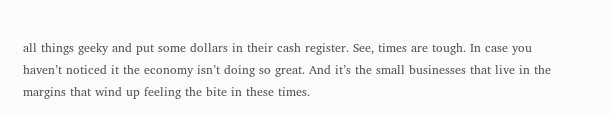all things geeky and put some dollars in their cash register. See, times are tough. In case you haven’t noticed it the economy isn’t doing so great. And it’s the small businesses that live in the margins that wind up feeling the bite in these times.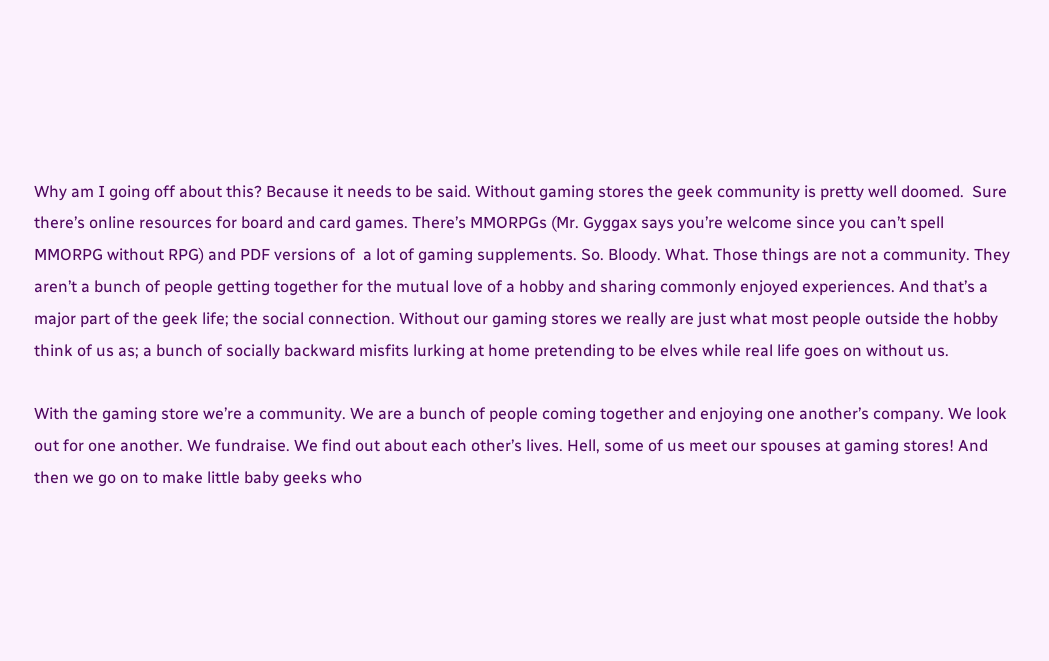Why am I going off about this? Because it needs to be said. Without gaming stores the geek community is pretty well doomed.  Sure there’s online resources for board and card games. There’s MMORPGs (Mr. Gyggax says you’re welcome since you can’t spell MMORPG without RPG) and PDF versions of  a lot of gaming supplements. So. Bloody. What. Those things are not a community. They aren’t a bunch of people getting together for the mutual love of a hobby and sharing commonly enjoyed experiences. And that’s a major part of the geek life; the social connection. Without our gaming stores we really are just what most people outside the hobby think of us as; a bunch of socially backward misfits lurking at home pretending to be elves while real life goes on without us.

With the gaming store we’re a community. We are a bunch of people coming together and enjoying one another’s company. We look out for one another. We fundraise. We find out about each other’s lives. Hell, some of us meet our spouses at gaming stores! And then we go on to make little baby geeks who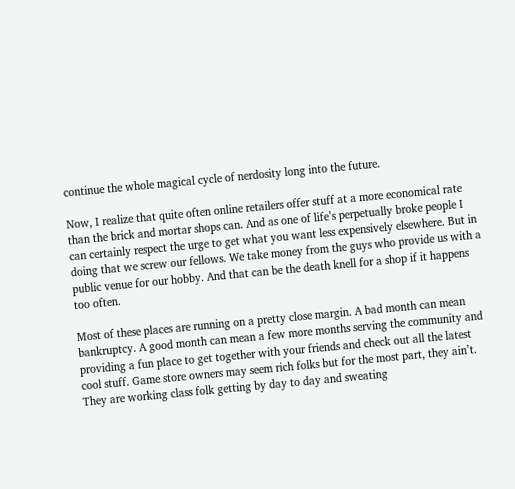continue the whole magical cycle of nerdosity long into the future.

Now, I realize that quite often online retailers offer stuff at a more economical rate than the brick and mortar shops can. And as one of life’s perpetually broke people I can certainly respect the urge to get what you want less expensively elsewhere. But in doing that we screw our fellows. We take money from the guys who provide us with a public venue for our hobby. And that can be the death knell for a shop if it happens too often.

Most of these places are running on a pretty close margin. A bad month can mean bankruptcy. A good month can mean a few more months serving the community and providing a fun place to get together with your friends and check out all the latest cool stuff. Game store owners may seem rich folks but for the most part, they ain’t. They are working class folk getting by day to day and sweating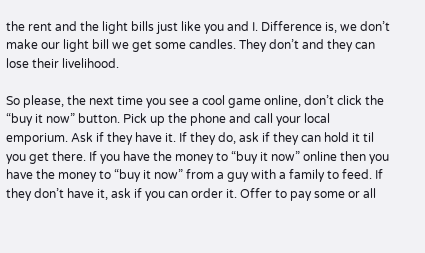the rent and the light bills just like you and I. Difference is, we don’t make our light bill we get some candles. They don’t and they can lose their livelihood.

So please, the next time you see a cool game online, don’t click the “buy it now” button. Pick up the phone and call your local emporium. Ask if they have it. If they do, ask if they can hold it til you get there. If you have the money to “buy it now” online then you have the money to “buy it now” from a guy with a family to feed. If they don’t have it, ask if you can order it. Offer to pay some or all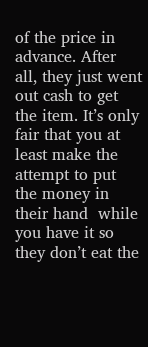of the price in advance. After all, they just went out cash to get the item. It’s only fair that you at least make the attempt to put the money in their hand  while you have it so they don’t eat the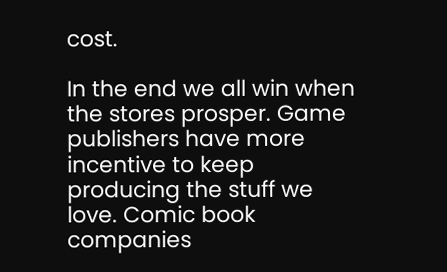cost.

In the end we all win when the stores prosper. Game publishers have more incentive to keep producing the stuff we love. Comic book companies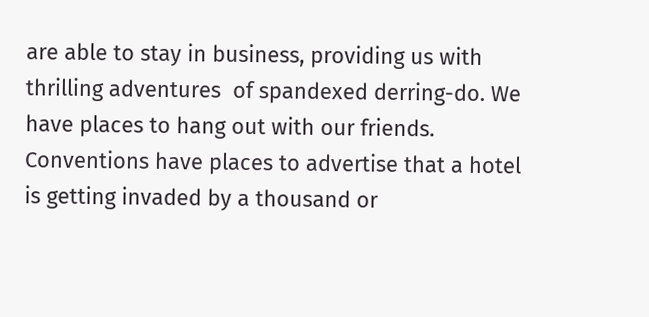are able to stay in business, providing us with thrilling adventures  of spandexed derring-do. We have places to hang out with our friends. Conventions have places to advertise that a hotel is getting invaded by a thousand or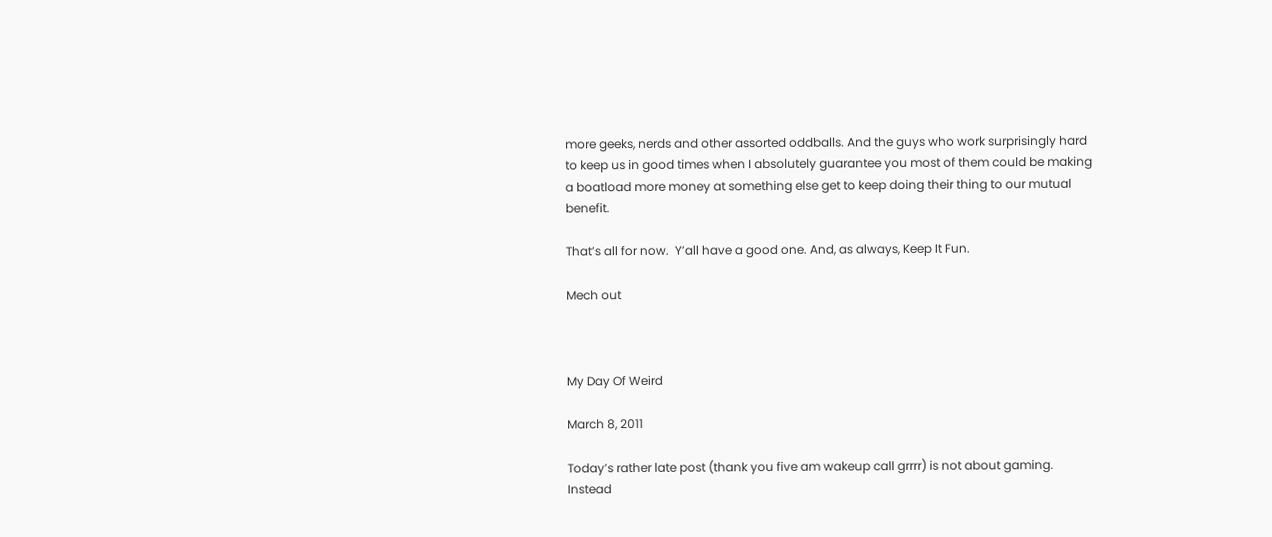more geeks, nerds and other assorted oddballs. And the guys who work surprisingly hard to keep us in good times when I absolutely guarantee you most of them could be making a boatload more money at something else get to keep doing their thing to our mutual benefit.

That’s all for now.  Y’all have a good one. And, as always, Keep It Fun.

Mech out



My Day Of Weird

March 8, 2011

Today’s rather late post (thank you five am wakeup call grrrr) is not about gaming. Instead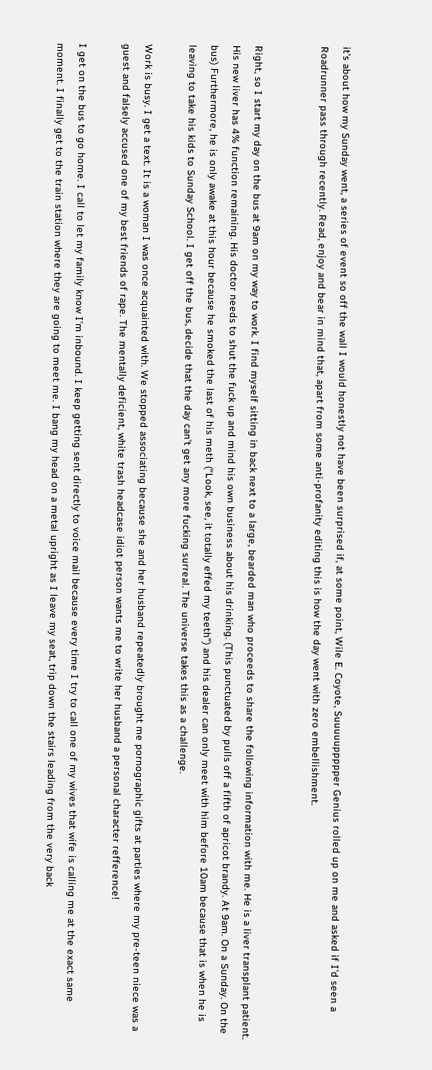it’s about how my Sunday went, a series of event so off the wall I would honestly not have been surprised if, at some point, Wile E. Coyote, Suuuuuppppper Genius rolled up on me and asked if I’d seen a Roadrunner pass through recently. Read, enjoy and bear in mind that, apart from some anti-profanity editing this is how the day went with zero embellishment.


Right, so I start my day on the bus at 9am on my way to work. I find myself sitting in back next to a large, bearded man who proceeds to share the following information with me. He is a liver transplant patient. His new liver has 4% function remaining. His doctor needs to shut the fuck up and mind his own business about his drinking. (This punctuated by pulls off a fifth of apricot brandy. At 9am. On a Sunday. On the bus) Furthermore, he is only awake at this hour because he smoked the last of his meth (“Look, see, it totally effed my teeth”) and his dealer can only meet with him before 10am because that is when he is leaving to take his kids to Sunday School. I get off the bus, decide that the day can’t get any more fucking surreal. The universe takes this as a challenge.

Work is busy. I get a text. It is a woman I was once acquainted with. We stopped associating because she and her husband repeatedly brought me pornographic gifts at parties where my pre-teen niece was a guest and falsely accused one of my best friends of rape. The mentally deficient, white trash headcase idiot person wants me to write her husband a personal character refference!

I get on the bus to go home. I call to let my family know I’m inbound. I keep getting sent directly to voice mail because every time I try to call one of my wives that wife is calling me at the exact same moment. I finally get to the train station where they are going to meet me. I bang my head on a metal upright as I leave my seat, trip down the stairs leading from the very back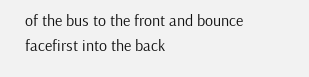of the bus to the front and bounce facefirst into the back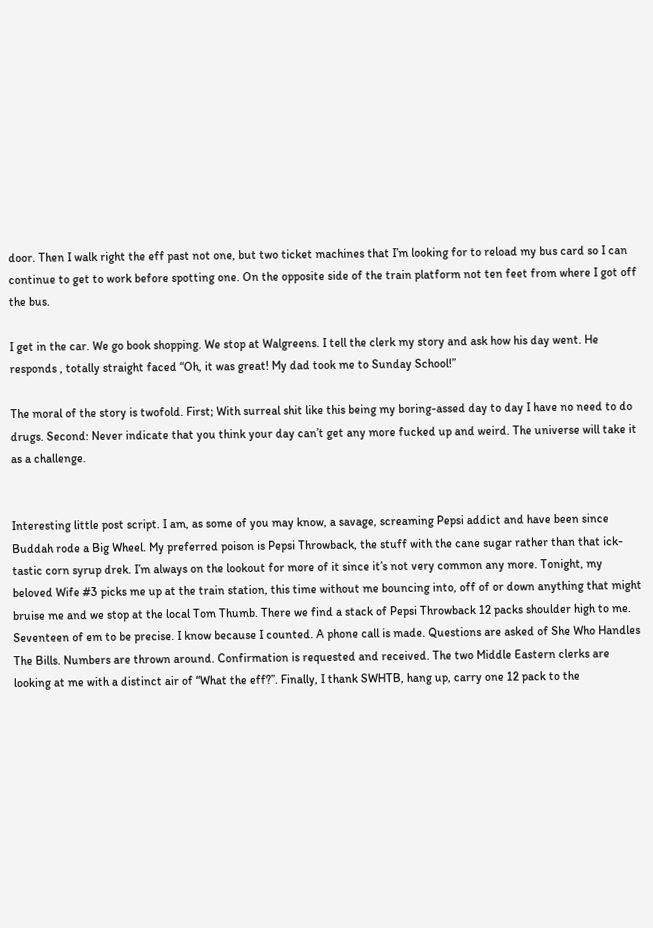door. Then I walk right the eff past not one, but two ticket machines that I’m looking for to reload my bus card so I can continue to get to work before spotting one. On the opposite side of the train platform not ten feet from where I got off the bus.

I get in the car. We go book shopping. We stop at Walgreens. I tell the clerk my story and ask how his day went. He responds , totally straight faced “Oh, it was great! My dad took me to Sunday School!”

The moral of the story is twofold. First; With surreal shit like this being my boring-assed day to day I have no need to do drugs. Second: Never indicate that you think your day can’t get any more fucked up and weird. The universe will take it as a challenge.


Interesting little post script. I am, as some of you may know, a savage, screaming Pepsi addict and have been since Buddah rode a Big Wheel. My preferred poison is Pepsi Throwback, the stuff with the cane sugar rather than that ick-tastic corn syrup drek. I’m always on the lookout for more of it since it’s not very common any more. Tonight, my beloved Wife #3 picks me up at the train station, this time without me bouncing into, off of or down anything that might bruise me and we stop at the local Tom Thumb. There we find a stack of Pepsi Throwback 12 packs shoulder high to me. Seventeen of em to be precise. I know because I counted. A phone call is made. Questions are asked of She Who Handles The Bills. Numbers are thrown around. Confirmation is requested and received. The two Middle Eastern clerks are looking at me with a distinct air of “What the eff?”. Finally, I thank SWHTB, hang up, carry one 12 pack to the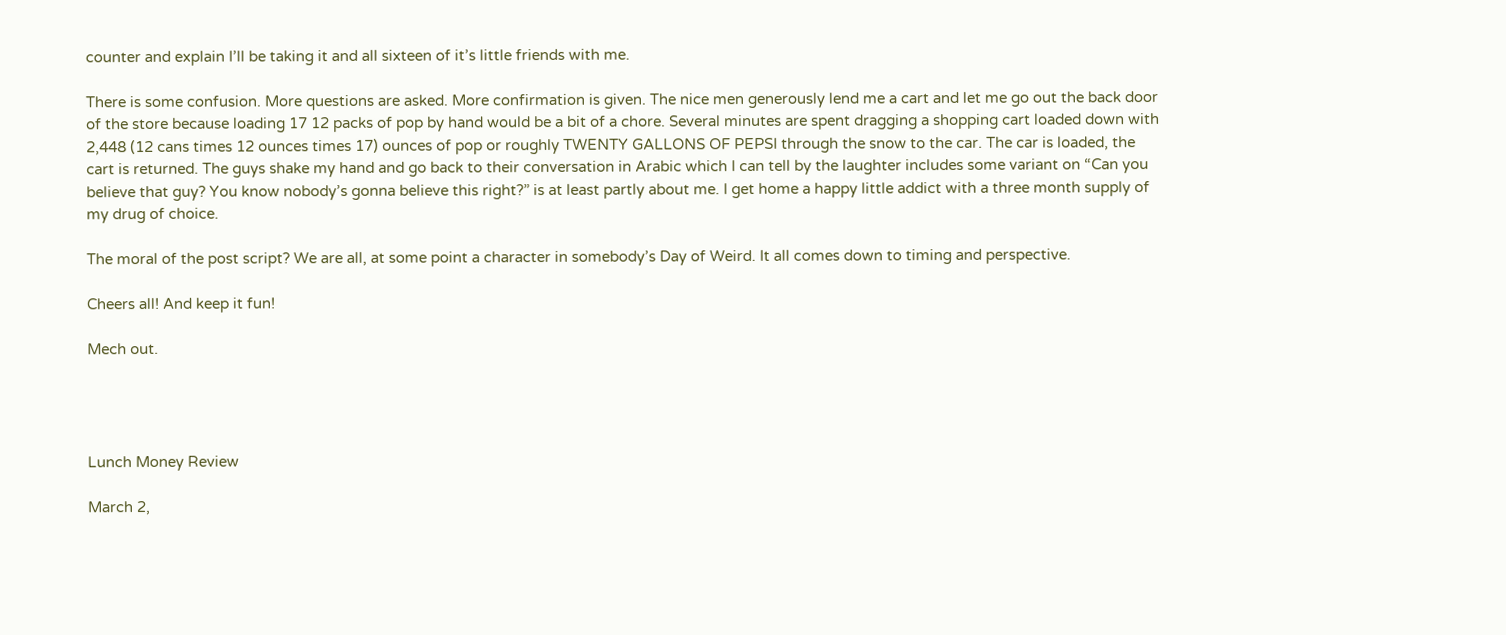counter and explain I’ll be taking it and all sixteen of it’s little friends with me.

There is some confusion. More questions are asked. More confirmation is given. The nice men generously lend me a cart and let me go out the back door of the store because loading 17 12 packs of pop by hand would be a bit of a chore. Several minutes are spent dragging a shopping cart loaded down with 2,448 (12 cans times 12 ounces times 17) ounces of pop or roughly TWENTY GALLONS OF PEPSI through the snow to the car. The car is loaded, the cart is returned. The guys shake my hand and go back to their conversation in Arabic which I can tell by the laughter includes some variant on “Can you believe that guy? You know nobody’s gonna believe this right?” is at least partly about me. I get home a happy little addict with a three month supply of my drug of choice.

The moral of the post script? We are all, at some point a character in somebody’s Day of Weird. It all comes down to timing and perspective.

Cheers all! And keep it fun!

Mech out.




Lunch Money Review

March 2,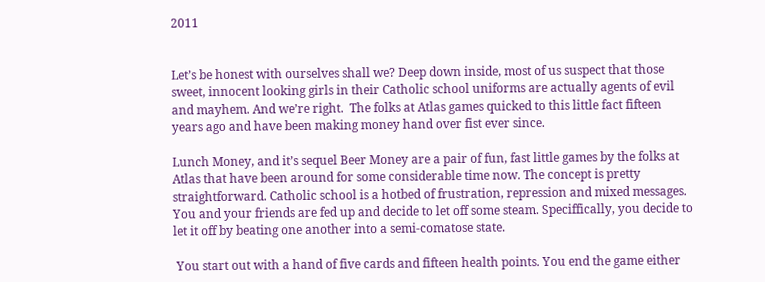2011


Let’s be honest with ourselves shall we? Deep down inside, most of us suspect that those sweet, innocent looking girls in their Catholic school uniforms are actually agents of evil and mayhem. And we’re right.  The folks at Atlas games quicked to this little fact fifteen years ago and have been making money hand over fist ever since.

Lunch Money, and it’s sequel Beer Money are a pair of fun, fast little games by the folks at Atlas that have been around for some considerable time now. The concept is pretty straightforward. Catholic school is a hotbed of frustration, repression and mixed messages. You and your friends are fed up and decide to let off some steam. Speciffically, you decide to let it off by beating one another into a semi-comatose state.

 You start out with a hand of five cards and fifteen health points. You end the game either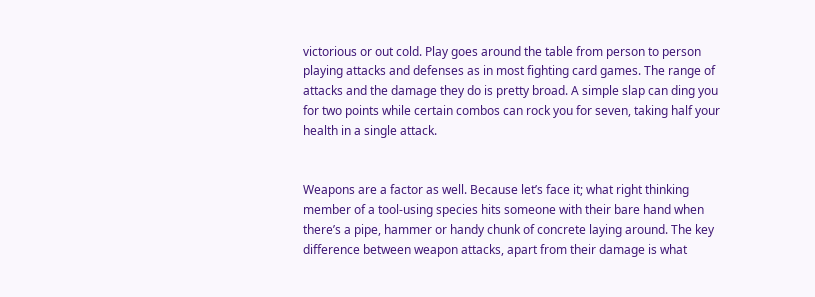victorious or out cold. Play goes around the table from person to person playing attacks and defenses as in most fighting card games. The range of attacks and the damage they do is pretty broad. A simple slap can ding you for two points while certain combos can rock you for seven, taking half your health in a single attack.


Weapons are a factor as well. Because let’s face it; what right thinking member of a tool-using species hits someone with their bare hand when there’s a pipe, hammer or handy chunk of concrete laying around. The key difference between weapon attacks, apart from their damage is what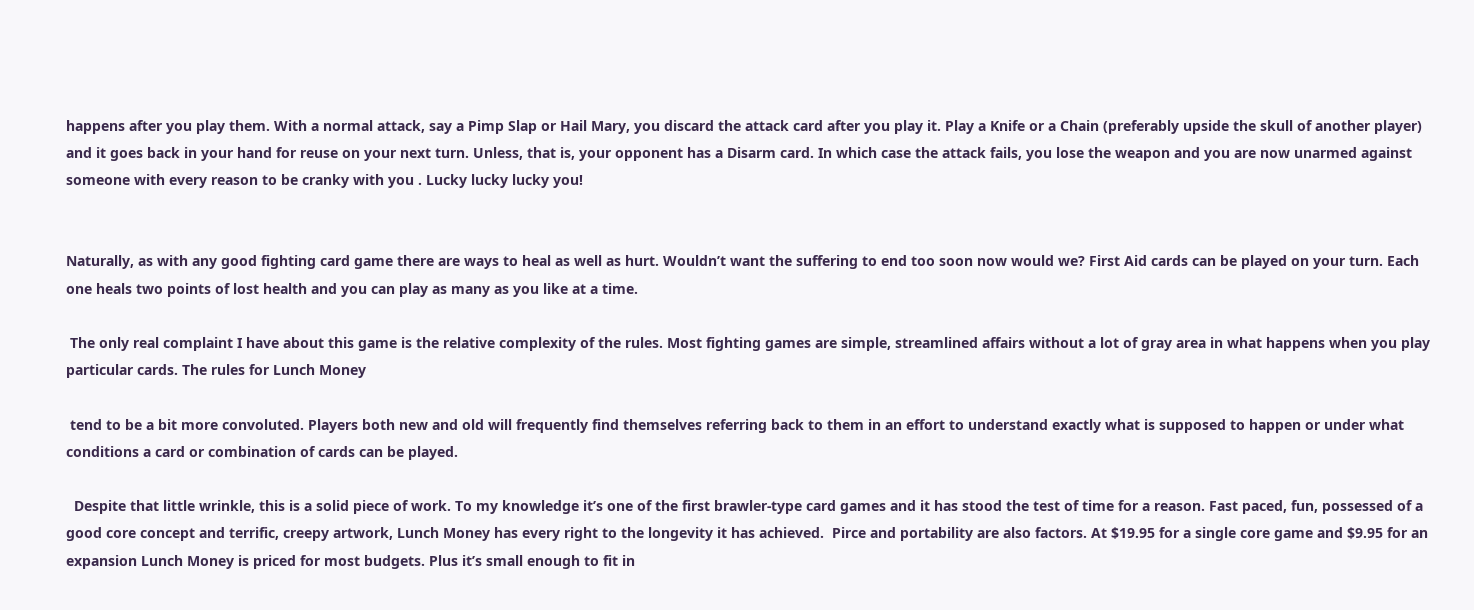happens after you play them. With a normal attack, say a Pimp Slap or Hail Mary, you discard the attack card after you play it. Play a Knife or a Chain (preferably upside the skull of another player) and it goes back in your hand for reuse on your next turn. Unless, that is, your opponent has a Disarm card. In which case the attack fails, you lose the weapon and you are now unarmed against someone with every reason to be cranky with you . Lucky lucky lucky you!


Naturally, as with any good fighting card game there are ways to heal as well as hurt. Wouldn’t want the suffering to end too soon now would we? First Aid cards can be played on your turn. Each one heals two points of lost health and you can play as many as you like at a time.

 The only real complaint I have about this game is the relative complexity of the rules. Most fighting games are simple, streamlined affairs without a lot of gray area in what happens when you play particular cards. The rules for Lunch Money

 tend to be a bit more convoluted. Players both new and old will frequently find themselves referring back to them in an effort to understand exactly what is supposed to happen or under what conditions a card or combination of cards can be played.

  Despite that little wrinkle, this is a solid piece of work. To my knowledge it’s one of the first brawler-type card games and it has stood the test of time for a reason. Fast paced, fun, possessed of a good core concept and terrific, creepy artwork, Lunch Money has every right to the longevity it has achieved.  Pirce and portability are also factors. At $19.95 for a single core game and $9.95 for an expansion Lunch Money is priced for most budgets. Plus it’s small enough to fit in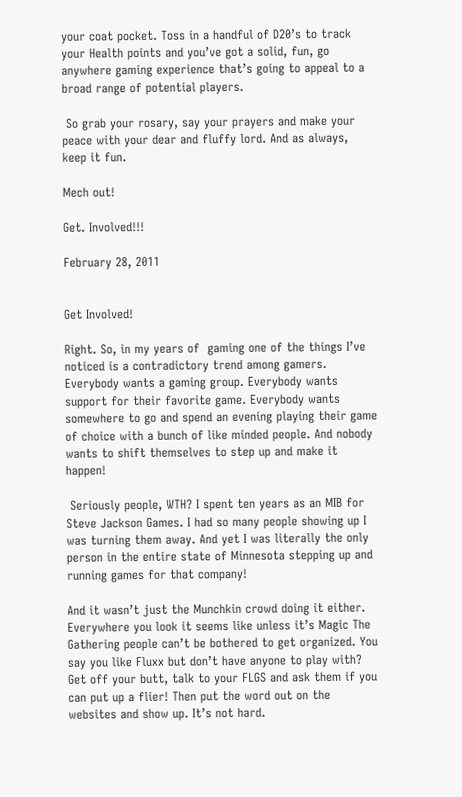your coat pocket. Toss in a handful of D20’s to track your Health points and you’ve got a solid, fun, go anywhere gaming experience that’s going to appeal to a broad range of potential players.

 So grab your rosary, say your prayers and make your peace with your dear and fluffy lord. And as always, keep it fun.

Mech out!

Get. Involved!!!

February 28, 2011


Get Involved!

Right. So, in my years of  gaming one of the things I’ve noticed is a contradictory trend among gamers. Everybody wants a gaming group. Everybody wants support for their favorite game. Everybody wants somewhere to go and spend an evening playing their game of choice with a bunch of like minded people. And nobody wants to shift themselves to step up and make it happen!

 Seriously people, WTH? I spent ten years as an MIB for Steve Jackson Games. I had so many people showing up I was turning them away. And yet I was literally the only person in the entire state of Minnesota stepping up and running games for that company!

And it wasn’t just the Munchkin crowd doing it either. Everywhere you look it seems like unless it’s Magic The Gathering people can’t be bothered to get organized. You say you like Fluxx but don’t have anyone to play with? Get off your butt, talk to your FLGS and ask them if you can put up a flier! Then put the word out on the websites and show up. It’s not hard.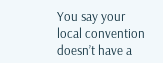You say your local convention doesn’t have a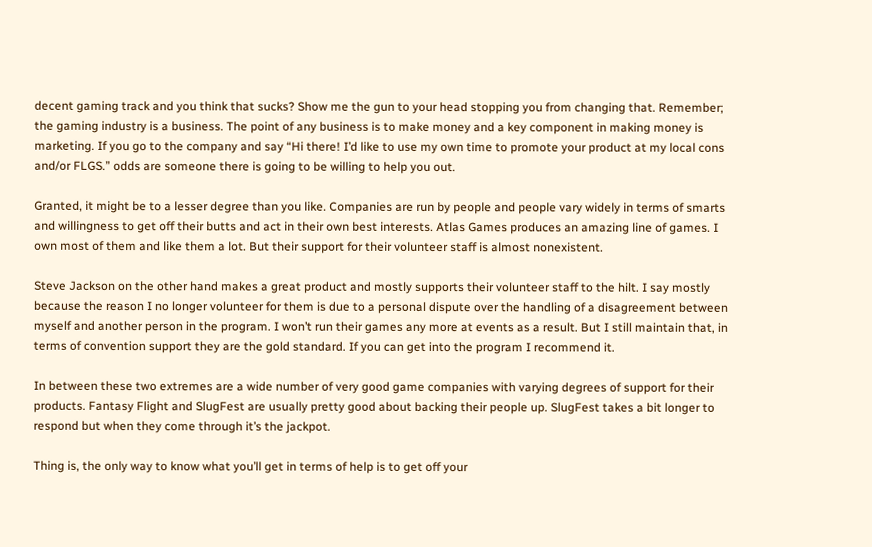decent gaming track and you think that sucks? Show me the gun to your head stopping you from changing that. Remember; the gaming industry is a business. The point of any business is to make money and a key component in making money is marketing. If you go to the company and say “Hi there! I’d like to use my own time to promote your product at my local cons and/or FLGS.” odds are someone there is going to be willing to help you out.

Granted, it might be to a lesser degree than you like. Companies are run by people and people vary widely in terms of smarts and willingness to get off their butts and act in their own best interests. Atlas Games produces an amazing line of games. I own most of them and like them a lot. But their support for their volunteer staff is almost nonexistent.

Steve Jackson on the other hand makes a great product and mostly supports their volunteer staff to the hilt. I say mostly because the reason I no longer volunteer for them is due to a personal dispute over the handling of a disagreement between myself and another person in the program. I won’t run their games any more at events as a result. But I still maintain that, in terms of convention support they are the gold standard. If you can get into the program I recommend it.

In between these two extremes are a wide number of very good game companies with varying degrees of support for their products. Fantasy Flight and SlugFest are usually pretty good about backing their people up. SlugFest takes a bit longer to respond but when they come through it’s the jackpot.

Thing is, the only way to know what you’ll get in terms of help is to get off your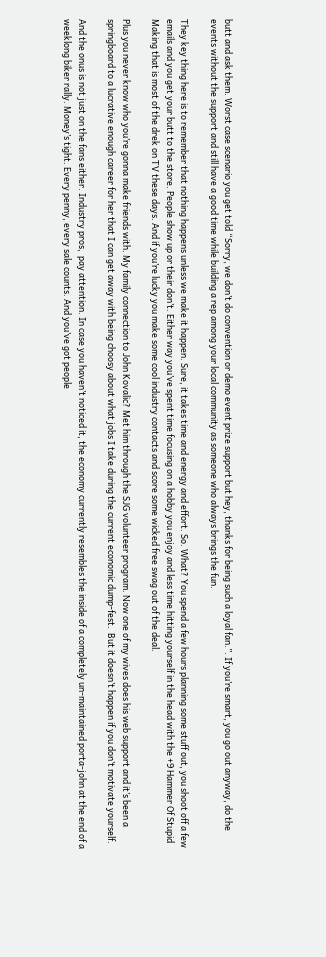butt and ask them. Worst case scenario you get told “Sorry, we don’t do convention or demo event prize support but hey, thanks for being such a loyal fan.”. If you’re smart, you go out anyway, do the events without the support and still have a good time while building a rep among your local community as someone who always brings the fun.

They key thing here is to remember that nothing happens unless we make it happen. Sure, it takes time and energy and effort. So. What? You spend a few hours planning some stuff out, you shoot off a few emails and you get your butt to the store. People show up or their don’t. Either way you’ve spent time focusing on a hobby you enjoy and less time hitting yourself in the head with the +9 Hammer Of Stupid Making that is most of the drek on TV these days. And if you’re lucky you make some cool industry contacts and score some wicked free swag out of the deal.

Plus you never know who you’re gonna make friends with. My family connection to John Kovalic? Met him through the SJG volunteer program. Now one of my wives does his web support and it’s been a springboard to a lucrative enough career for her that I can get away with being choosy about what jobs I take during the current economic dump-fest.  But it doesn’t happen if you don’t motivate yourself.

And the onus is not just on the fans either. Industry pros,  pay attention. In case you haven’t noticed it, the economy currently resembles the inside of a completely un-maintained porta-john at the end of a weeklong biker rally. Money’s tight. Every penny, every sale counts. And you’ve got people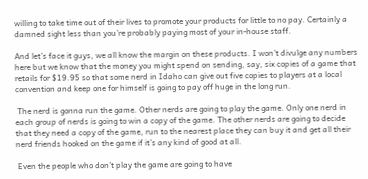willing to take time out of their lives to promote your products for little to no pay. Certainly a damned sight less than you’re probably paying most of your in-house staff.

And let’s face it guys, we all know the margin on these products. I won’t divulge any numbers here but we know that the money you might spend on sending, say, six copies of a game that retails for $19.95 so that some nerd in Idaho can give out five copies to players at a local convention and keep one for himself is going to pay off huge in the long run.

 The nerd is gonna run the game. Other nerds are going to play the game. Only one nerd in each group of nerds is going to win a copy of the game. The other nerds are going to decide that they need a copy of the game, run to the nearest place they can buy it and get all their nerd friends hooked on the game if it’s any kind of good at all.

 Even the people who don’t play the game are going to have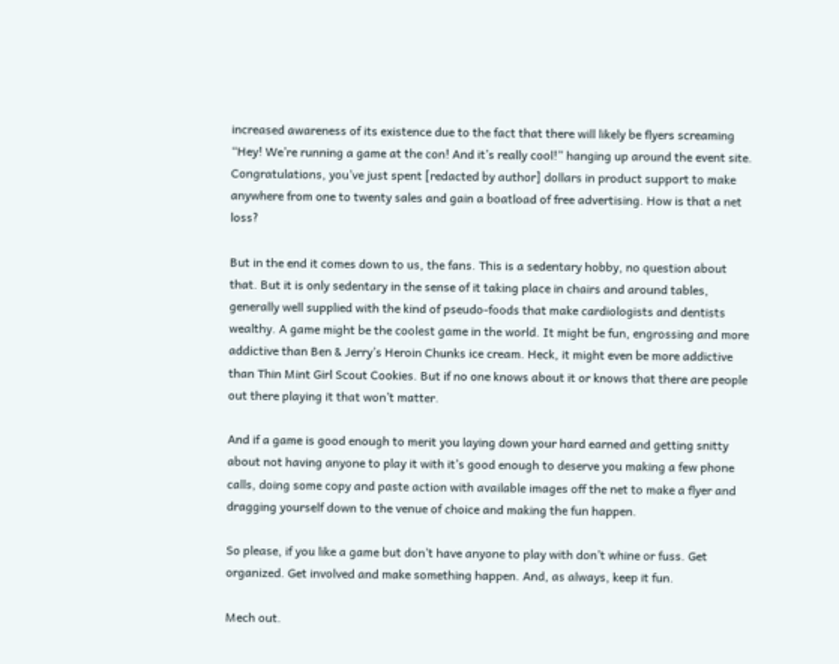increased awareness of its existence due to the fact that there will likely be flyers screaming “Hey! We’re running a game at the con! And it’s really cool!” hanging up around the event site. Congratulations, you’ve just spent [redacted by author] dollars in product support to make anywhere from one to twenty sales and gain a boatload of free advertising. How is that a net loss?

But in the end it comes down to us, the fans. This is a sedentary hobby, no question about that. But it is only sedentary in the sense of it taking place in chairs and around tables, generally well supplied with the kind of pseudo-foods that make cardiologists and dentists wealthy. A game might be the coolest game in the world. It might be fun, engrossing and more addictive than Ben & Jerry’s Heroin Chunks ice cream. Heck, it might even be more addictive than Thin Mint Girl Scout Cookies. But if no one knows about it or knows that there are people out there playing it that won’t matter.

And if a game is good enough to merit you laying down your hard earned and getting snitty about not having anyone to play it with it’s good enough to deserve you making a few phone calls, doing some copy and paste action with available images off the net to make a flyer and dragging yourself down to the venue of choice and making the fun happen.

So please, if you like a game but don’t have anyone to play with don’t whine or fuss. Get organized. Get involved and make something happen. And, as always, keep it fun.

Mech out.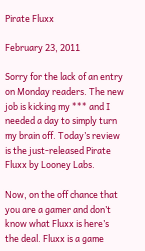Pirate Fluxx

February 23, 2011

Sorry for the lack of an entry on Monday readers. The new job is kicking my *** and I needed a day to simply turn my brain off. Today’s review is the just-released Pirate Fluxx by Looney Labs.

Now, on the off chance that you are a gamer and don’t know what Fluxx is here’s the deal. Fluxx is a game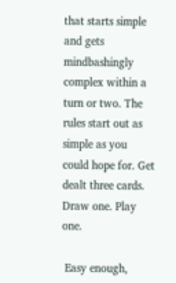that starts simple and gets mindbashingly complex within a turn or two. The rules start out as simple as you could hope for. Get dealt three cards. Draw one. Play one.

 Easy enough,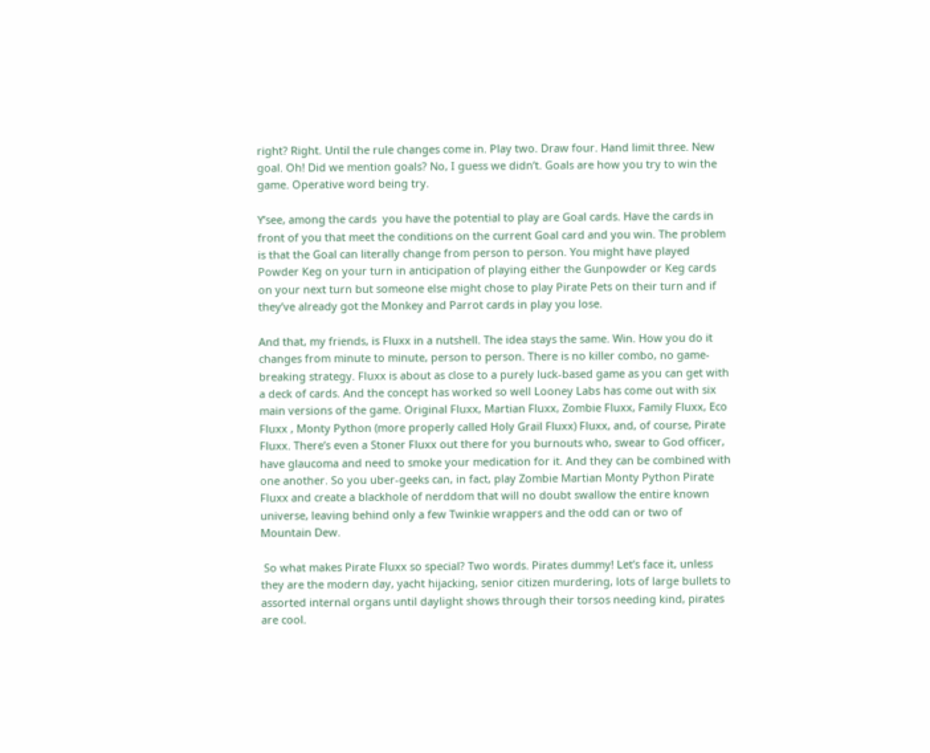right? Right. Until the rule changes come in. Play two. Draw four. Hand limit three. New goal. Oh! Did we mention goals? No, I guess we didn’t. Goals are how you try to win the game. Operative word being try.

Y’see, among the cards  you have the potential to play are Goal cards. Have the cards in front of you that meet the conditions on the current Goal card and you win. The problem is that the Goal can literally change from person to person. You might have played Powder Keg on your turn in anticipation of playing either the Gunpowder or Keg cards on your next turn but someone else might chose to play Pirate Pets on their turn and if they’ve already got the Monkey and Parrot cards in play you lose.

And that, my friends, is Fluxx in a nutshell. The idea stays the same. Win. How you do it changes from minute to minute, person to person. There is no killer combo, no game-breaking strategy. Fluxx is about as close to a purely luck-based game as you can get with a deck of cards. And the concept has worked so well Looney Labs has come out with six main versions of the game. Original Fluxx, Martian Fluxx, Zombie Fluxx, Family Fluxx, Eco Fluxx , Monty Python (more properly called Holy Grail Fluxx) Fluxx, and, of course, Pirate Fluxx. There’s even a Stoner Fluxx out there for you burnouts who, swear to God officer, have glaucoma and need to smoke your medication for it. And they can be combined with one another. So you uber-geeks can, in fact, play Zombie Martian Monty Python Pirate Fluxx and create a blackhole of nerddom that will no doubt swallow the entire known universe, leaving behind only a few Twinkie wrappers and the odd can or two of Mountain Dew.

 So what makes Pirate Fluxx so special? Two words. Pirates dummy! Let’s face it, unless they are the modern day, yacht hijacking, senior citizen murdering, lots of large bullets to assorted internal organs until daylight shows through their torsos needing kind, pirates are cool.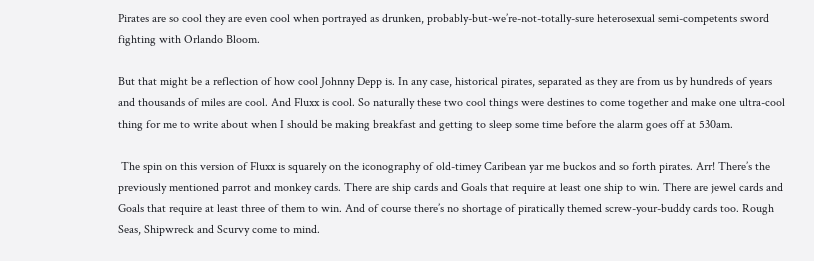Pirates are so cool they are even cool when portrayed as drunken, probably-but-we’re-not-totally-sure heterosexual semi-competents sword fighting with Orlando Bloom.

But that might be a reflection of how cool Johnny Depp is. In any case, historical pirates, separated as they are from us by hundreds of years and thousands of miles are cool. And Fluxx is cool. So naturally these two cool things were destines to come together and make one ultra-cool thing for me to write about when I should be making breakfast and getting to sleep some time before the alarm goes off at 530am.

 The spin on this version of Fluxx is squarely on the iconography of old-timey Caribean yar me buckos and so forth pirates. Arr! There’s the previously mentioned parrot and monkey cards. There are ship cards and Goals that require at least one ship to win. There are jewel cards and Goals that require at least three of them to win. And of course there’s no shortage of piratically themed screw-your-buddy cards too. Rough Seas, Shipwreck and Scurvy come to mind.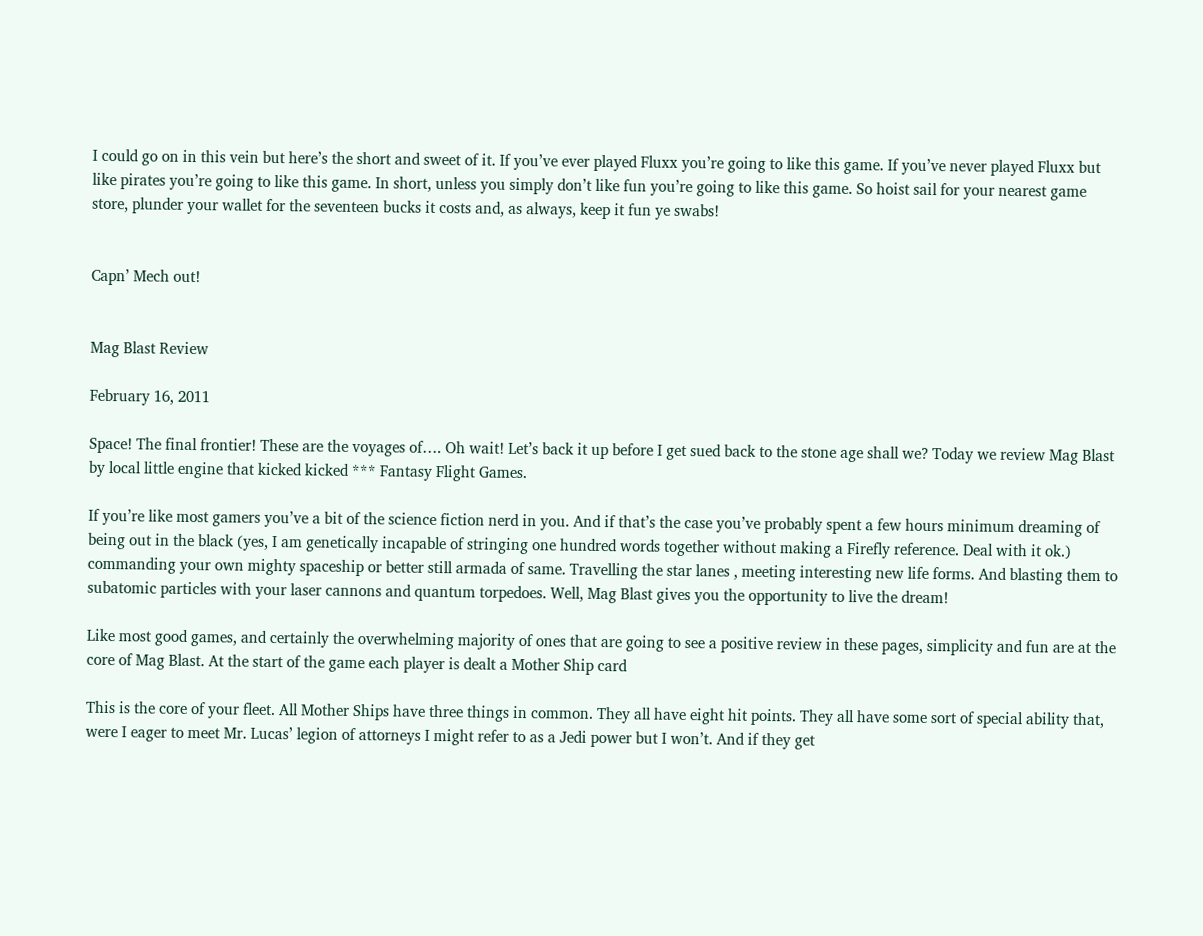I could go on in this vein but here’s the short and sweet of it. If you’ve ever played Fluxx you’re going to like this game. If you’ve never played Fluxx but like pirates you’re going to like this game. In short, unless you simply don’t like fun you’re going to like this game. So hoist sail for your nearest game store, plunder your wallet for the seventeen bucks it costs and, as always, keep it fun ye swabs!


Capn’ Mech out!


Mag Blast Review

February 16, 2011

Space! The final frontier! These are the voyages of…. Oh wait! Let’s back it up before I get sued back to the stone age shall we? Today we review Mag Blast by local little engine that kicked kicked *** Fantasy Flight Games.

If you’re like most gamers you’ve a bit of the science fiction nerd in you. And if that’s the case you’ve probably spent a few hours minimum dreaming of being out in the black (yes, I am genetically incapable of stringing one hundred words together without making a Firefly reference. Deal with it ok.) commanding your own mighty spaceship or better still armada of same. Travelling the star lanes , meeting interesting new life forms. And blasting them to subatomic particles with your laser cannons and quantum torpedoes. Well, Mag Blast gives you the opportunity to live the dream!

Like most good games, and certainly the overwhelming majority of ones that are going to see a positive review in these pages, simplicity and fun are at the core of Mag Blast. At the start of the game each player is dealt a Mother Ship card

This is the core of your fleet. All Mother Ships have three things in common. They all have eight hit points. They all have some sort of special ability that, were I eager to meet Mr. Lucas’ legion of attorneys I might refer to as a Jedi power but I won’t. And if they get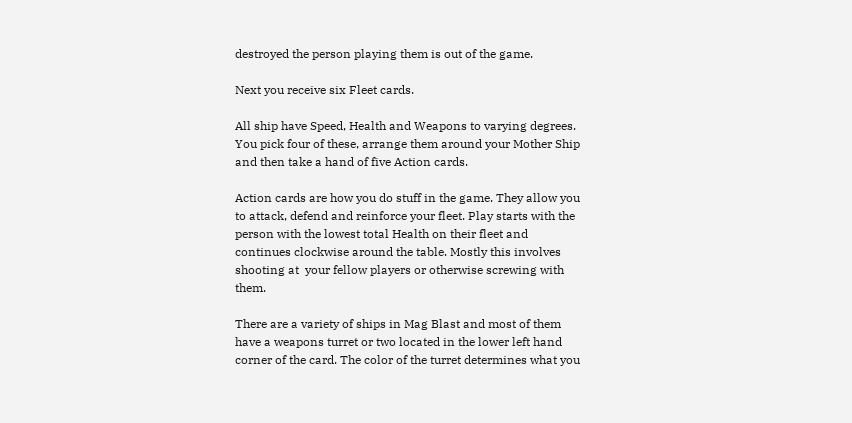destroyed the person playing them is out of the game.

Next you receive six Fleet cards.

All ship have Speed, Health and Weapons to varying degrees. You pick four of these, arrange them around your Mother Ship and then take a hand of five Action cards.

Action cards are how you do stuff in the game. They allow you to attack, defend and reinforce your fleet. Play starts with the person with the lowest total Health on their fleet and continues clockwise around the table. Mostly this involves shooting at  your fellow players or otherwise screwing with them.

There are a variety of ships in Mag Blast and most of them have a weapons turret or two located in the lower left hand corner of the card. The color of the turret determines what you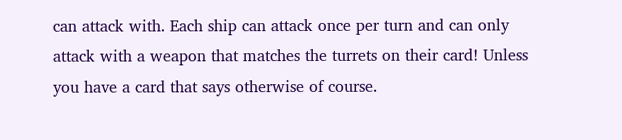can attack with. Each ship can attack once per turn and can only attack with a weapon that matches the turrets on their card! Unless you have a card that says otherwise of course.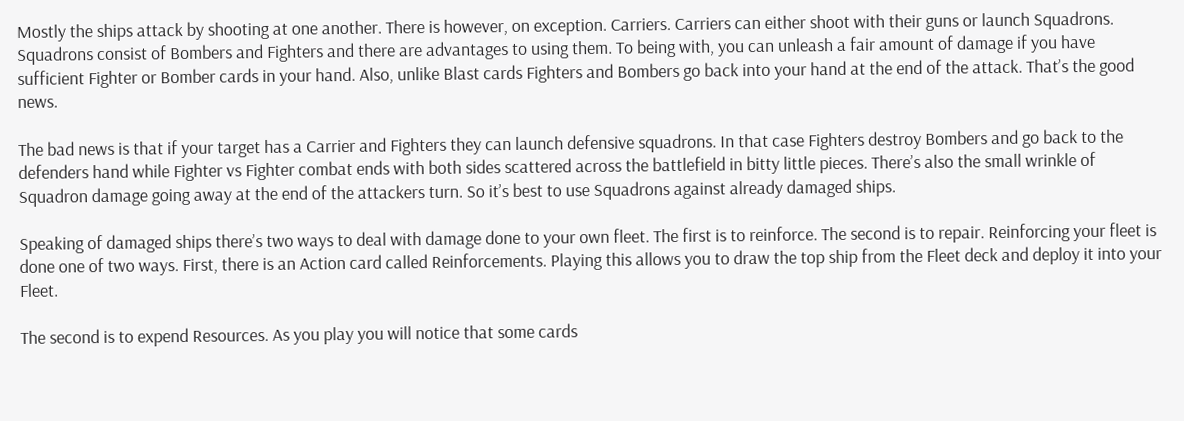Mostly the ships attack by shooting at one another. There is however, on exception. Carriers. Carriers can either shoot with their guns or launch Squadrons. Squadrons consist of Bombers and Fighters and there are advantages to using them. To being with, you can unleash a fair amount of damage if you have sufficient Fighter or Bomber cards in your hand. Also, unlike Blast cards Fighters and Bombers go back into your hand at the end of the attack. That’s the good news.

The bad news is that if your target has a Carrier and Fighters they can launch defensive squadrons. In that case Fighters destroy Bombers and go back to the defenders hand while Fighter vs Fighter combat ends with both sides scattered across the battlefield in bitty little pieces. There’s also the small wrinkle of Squadron damage going away at the end of the attackers turn. So it’s best to use Squadrons against already damaged ships.

Speaking of damaged ships there’s two ways to deal with damage done to your own fleet. The first is to reinforce. The second is to repair. Reinforcing your fleet is done one of two ways. First, there is an Action card called Reinforcements. Playing this allows you to draw the top ship from the Fleet deck and deploy it into your Fleet.

The second is to expend Resources. As you play you will notice that some cards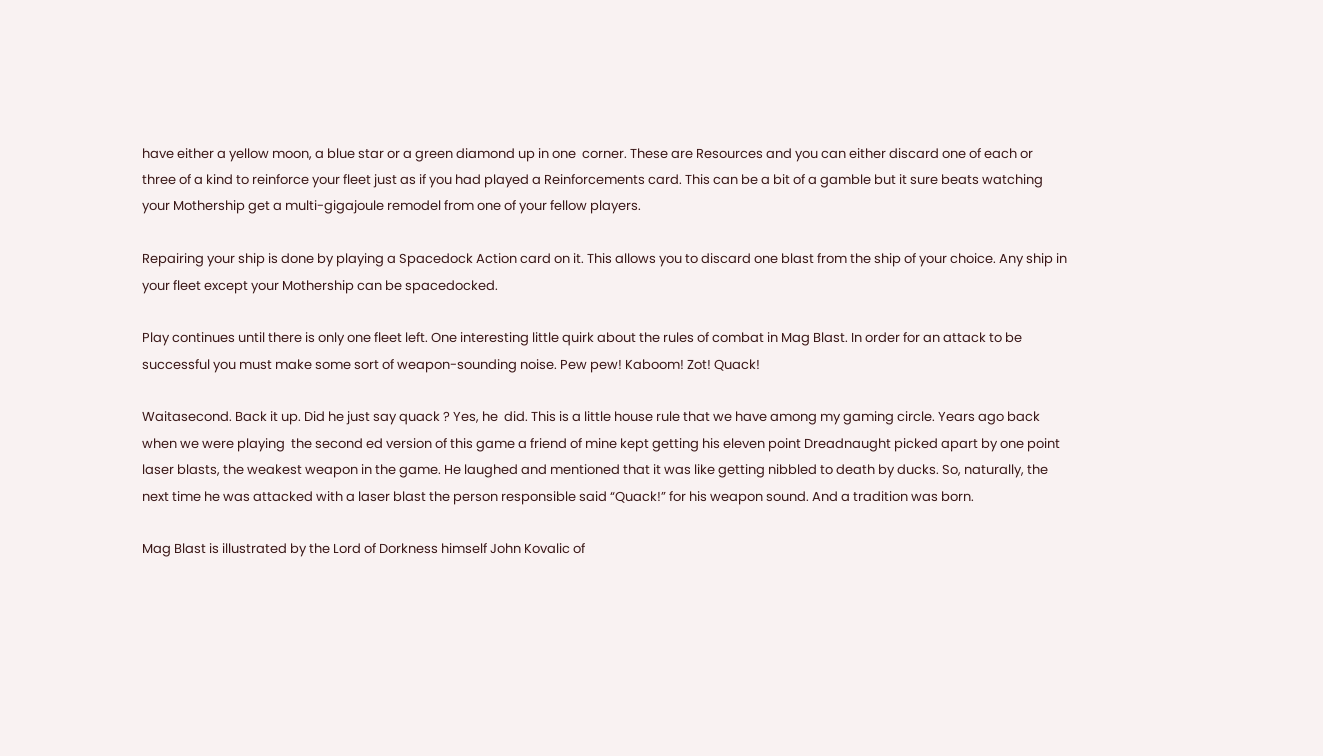have either a yellow moon, a blue star or a green diamond up in one  corner. These are Resources and you can either discard one of each or three of a kind to reinforce your fleet just as if you had played a Reinforcements card. This can be a bit of a gamble but it sure beats watching your Mothership get a multi-gigajoule remodel from one of your fellow players.

Repairing your ship is done by playing a Spacedock Action card on it. This allows you to discard one blast from the ship of your choice. Any ship in your fleet except your Mothership can be spacedocked.

Play continues until there is only one fleet left. One interesting little quirk about the rules of combat in Mag Blast. In order for an attack to be successful you must make some sort of weapon-sounding noise. Pew pew! Kaboom! Zot! Quack!

Waitasecond. Back it up. Did he just say quack ? Yes, he  did. This is a little house rule that we have among my gaming circle. Years ago back when we were playing  the second ed version of this game a friend of mine kept getting his eleven point Dreadnaught picked apart by one point laser blasts, the weakest weapon in the game. He laughed and mentioned that it was like getting nibbled to death by ducks. So, naturally, the next time he was attacked with a laser blast the person responsible said “Quack!” for his weapon sound. And a tradition was born.

Mag Blast is illustrated by the Lord of Dorkness himself John Kovalic of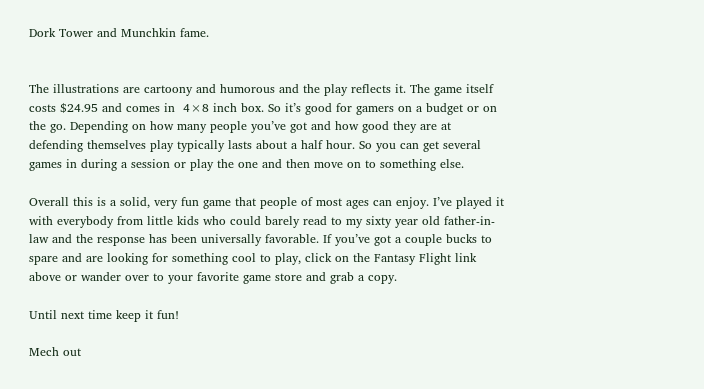Dork Tower and Munchkin fame.


The illustrations are cartoony and humorous and the play reflects it. The game itself costs $24.95 and comes in  4×8 inch box. So it’s good for gamers on a budget or on the go. Depending on how many people you’ve got and how good they are at defending themselves play typically lasts about a half hour. So you can get several games in during a session or play the one and then move on to something else.

Overall this is a solid, very fun game that people of most ages can enjoy. I’ve played it with everybody from little kids who could barely read to my sixty year old father-in-law and the response has been universally favorable. If you’ve got a couple bucks to spare and are looking for something cool to play, click on the Fantasy Flight link above or wander over to your favorite game store and grab a copy.

Until next time keep it fun!

Mech out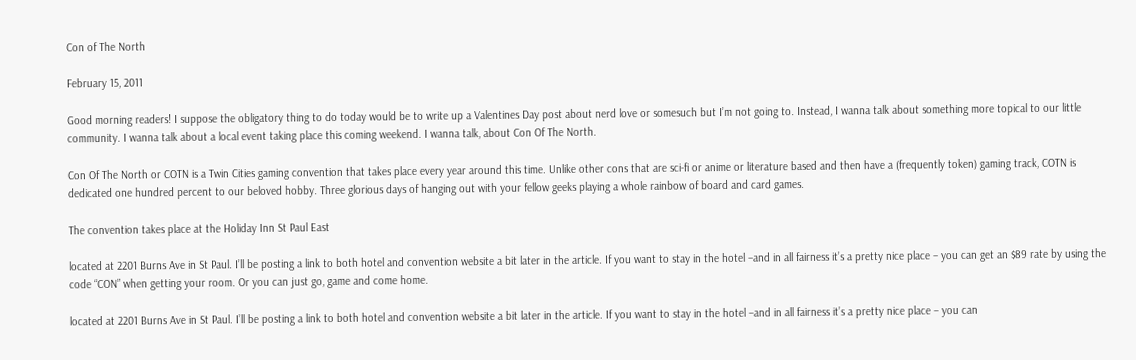Con of The North

February 15, 2011

Good morning readers! I suppose the obligatory thing to do today would be to write up a Valentines Day post about nerd love or somesuch but I’m not going to. Instead, I wanna talk about something more topical to our little community. I wanna talk about a local event taking place this coming weekend. I wanna talk, about Con Of The North.

Con Of The North or COTN is a Twin Cities gaming convention that takes place every year around this time. Unlike other cons that are sci-fi or anime or literature based and then have a (frequently token) gaming track, COTN is dedicated one hundred percent to our beloved hobby. Three glorious days of hanging out with your fellow geeks playing a whole rainbow of board and card games.

The convention takes place at the Holiday Inn St Paul East

located at 2201 Burns Ave in St Paul. I’ll be posting a link to both hotel and convention website a bit later in the article. If you want to stay in the hotel –and in all fairness it’s a pretty nice place – you can get an $89 rate by using the code “CON” when getting your room. Or you can just go, game and come home.

located at 2201 Burns Ave in St Paul. I’ll be posting a link to both hotel and convention website a bit later in the article. If you want to stay in the hotel –and in all fairness it’s a pretty nice place – you can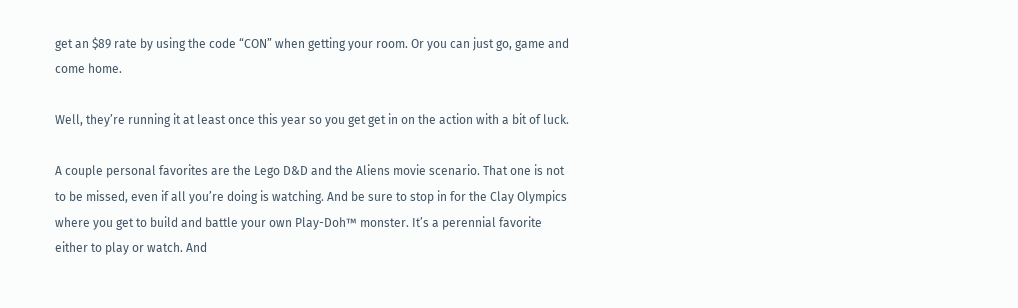get an $89 rate by using the code “CON” when getting your room. Or you can just go, game and come home.

Well, they’re running it at least once this year so you get get in on the action with a bit of luck.

A couple personal favorites are the Lego D&D and the Aliens movie scenario. That one is not to be missed, even if all you’re doing is watching. And be sure to stop in for the Clay Olympics where you get to build and battle your own Play-Doh™ monster. It’s a perennial favorite either to play or watch. And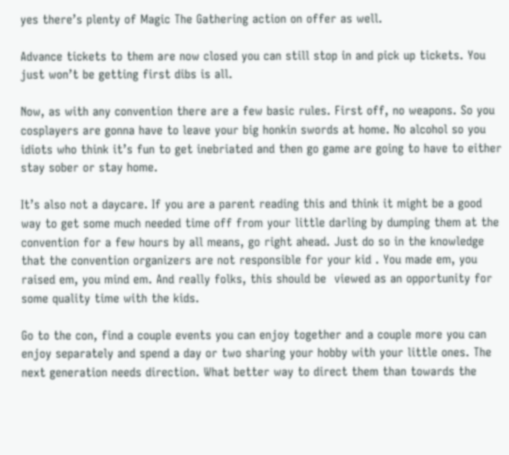yes there’s plenty of Magic The Gathering action on offer as well.

Advance tickets to them are now closed you can still stop in and pick up tickets. You just won’t be getting first dibs is all.

Now, as with any convention there are a few basic rules. First off, no weapons. So you cosplayers are gonna have to leave your big honkin swords at home. No alcohol so you idiots who think it’s fun to get inebriated and then go game are going to have to either stay sober or stay home.

It’s also not a daycare. If you are a parent reading this and think it might be a good way to get some much needed time off from your little darling by dumping them at the convention for a few hours by all means, go right ahead. Just do so in the knowledge that the convention organizers are not responsible for your kid . You made em, you raised em, you mind em. And really folks, this should be  viewed as an opportunity for some quality time with the kids.

Go to the con, find a couple events you can enjoy together and a couple more you can enjoy separately and spend a day or two sharing your hobby with your little ones. The next generation needs direction. What better way to direct them than towards the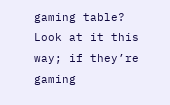gaming table? Look at it this way; if they’re gaming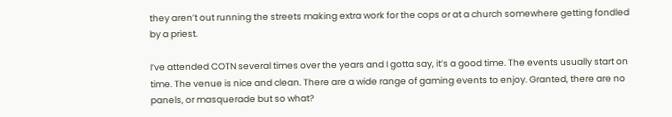they aren’t out running the streets making extra work for the cops or at a church somewhere getting fondled by a priest.

I’ve attended COTN several times over the years and I gotta say, it’s a good time. The events usually start on time. The venue is nice and clean. There are a wide range of gaming events to enjoy. Granted, there are no panels, or masquerade but so what?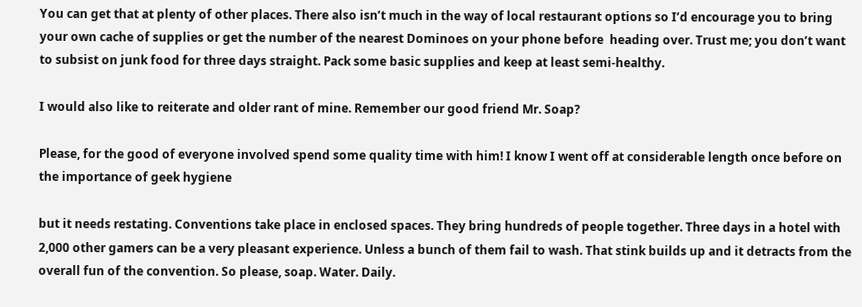You can get that at plenty of other places. There also isn’t much in the way of local restaurant options so I’d encourage you to bring your own cache of supplies or get the number of the nearest Dominoes on your phone before  heading over. Trust me; you don’t want to subsist on junk food for three days straight. Pack some basic supplies and keep at least semi-healthy.

I would also like to reiterate and older rant of mine. Remember our good friend Mr. Soap?

Please, for the good of everyone involved spend some quality time with him! I know I went off at considerable length once before on the importance of geek hygiene

but it needs restating. Conventions take place in enclosed spaces. They bring hundreds of people together. Three days in a hotel with 2,000 other gamers can be a very pleasant experience. Unless a bunch of them fail to wash. That stink builds up and it detracts from the overall fun of the convention. So please, soap. Water. Daily.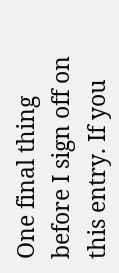One final thing before I sign off on this entry. If you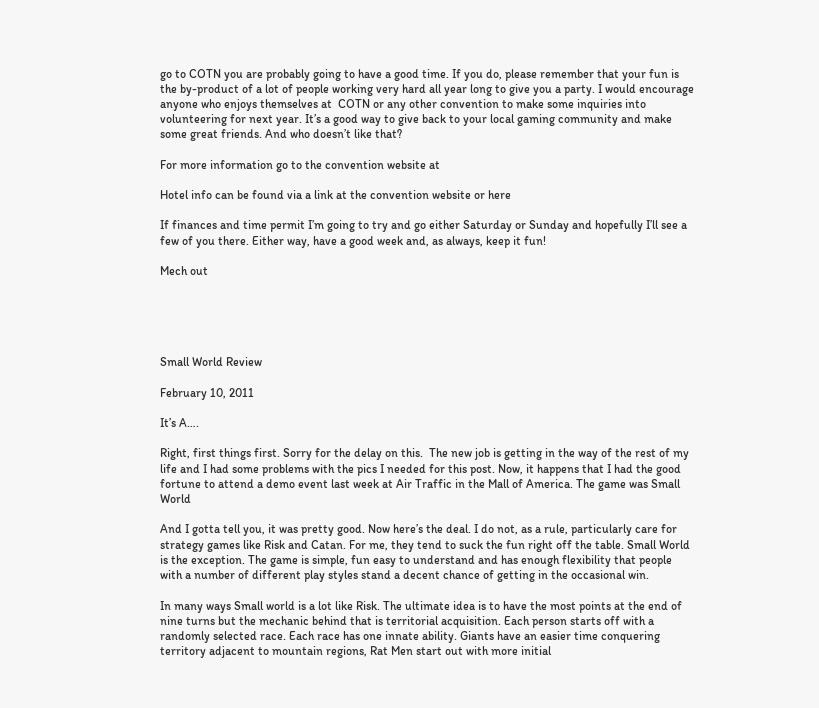go to COTN you are probably going to have a good time. If you do, please remember that your fun is the by-product of a lot of people working very hard all year long to give you a party. I would encourage anyone who enjoys themselves at  COTN or any other convention to make some inquiries into volunteering for next year. It’s a good way to give back to your local gaming community and make some great friends. And who doesn’t like that?

For more information go to the convention website at

Hotel info can be found via a link at the convention website or here

If finances and time permit I’m going to try and go either Saturday or Sunday and hopefully I’ll see a few of you there. Either way, have a good week and, as always, keep it fun!

Mech out





Small World Review

February 10, 2011

It’s A….

Right, first things first. Sorry for the delay on this.  The new job is getting in the way of the rest of my life and I had some problems with the pics I needed for this post. Now, it happens that I had the good fortune to attend a demo event last week at Air Traffic in the Mall of America. The game was Small World

And I gotta tell you, it was pretty good. Now here’s the deal. I do not, as a rule, particularly care for strategy games like Risk and Catan. For me, they tend to suck the fun right off the table. Small World is the exception. The game is simple, fun easy to understand and has enough flexibility that people with a number of different play styles stand a decent chance of getting in the occasional win.

In many ways Small world is a lot like Risk. The ultimate idea is to have the most points at the end of nine turns but the mechanic behind that is territorial acquisition. Each person starts off with a randomly selected race. Each race has one innate ability. Giants have an easier time conquering territory adjacent to mountain regions, Rat Men start out with more initial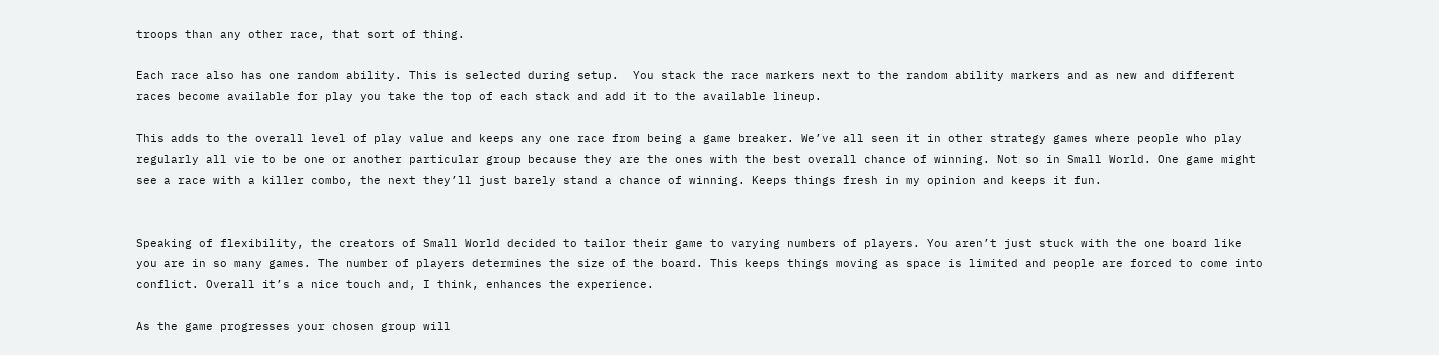troops than any other race, that sort of thing.

Each race also has one random ability. This is selected during setup.  You stack the race markers next to the random ability markers and as new and different races become available for play you take the top of each stack and add it to the available lineup.

This adds to the overall level of play value and keeps any one race from being a game breaker. We’ve all seen it in other strategy games where people who play regularly all vie to be one or another particular group because they are the ones with the best overall chance of winning. Not so in Small World. One game might see a race with a killer combo, the next they’ll just barely stand a chance of winning. Keeps things fresh in my opinion and keeps it fun.


Speaking of flexibility, the creators of Small World decided to tailor their game to varying numbers of players. You aren’t just stuck with the one board like you are in so many games. The number of players determines the size of the board. This keeps things moving as space is limited and people are forced to come into conflict. Overall it’s a nice touch and, I think, enhances the experience.

As the game progresses your chosen group will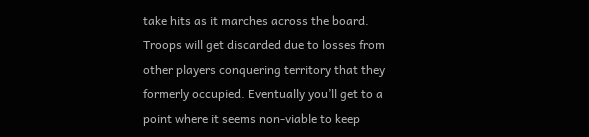take hits as it marches across the board. Troops will get discarded due to losses from other players conquering territory that they formerly occupied. Eventually you’ll get to a point where it seems non-viable to keep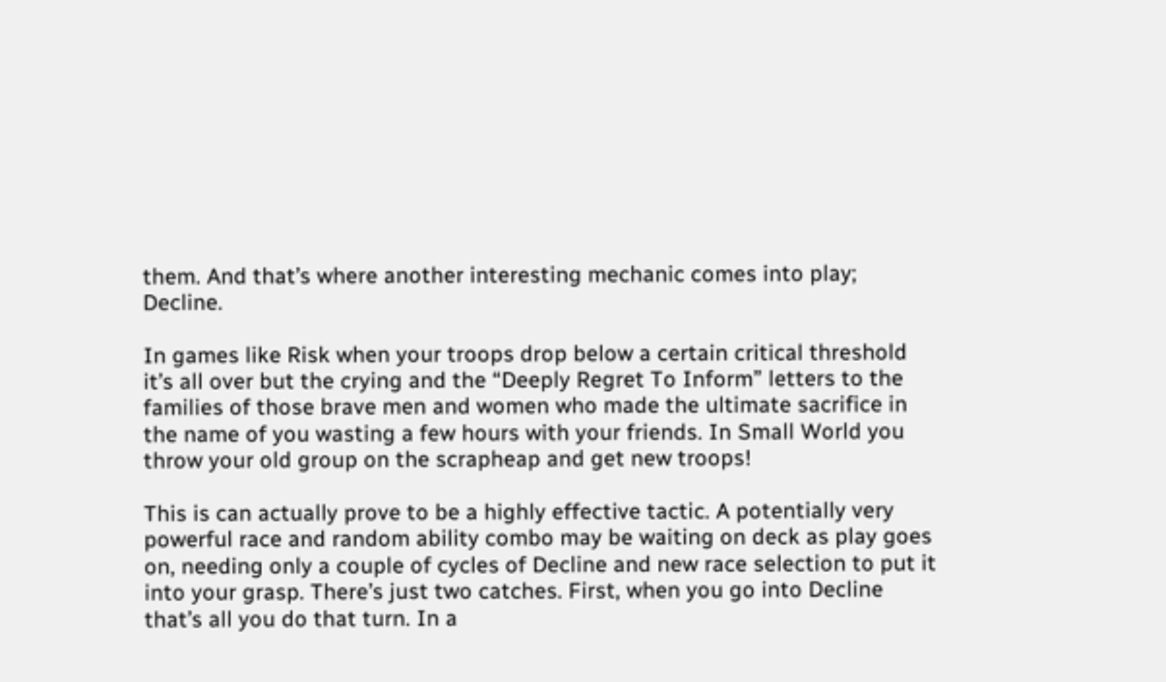them. And that’s where another interesting mechanic comes into play; Decline.

In games like Risk when your troops drop below a certain critical threshold it’s all over but the crying and the “Deeply Regret To Inform” letters to the families of those brave men and women who made the ultimate sacrifice in the name of you wasting a few hours with your friends. In Small World you throw your old group on the scrapheap and get new troops!

This is can actually prove to be a highly effective tactic. A potentially very powerful race and random ability combo may be waiting on deck as play goes on, needing only a couple of cycles of Decline and new race selection to put it into your grasp. There’s just two catches. First, when you go into Decline that’s all you do that turn. In a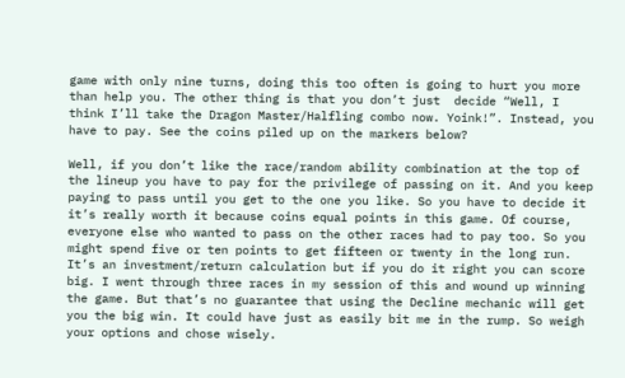game with only nine turns, doing this too often is going to hurt you more than help you. The other thing is that you don’t just  decide “Well, I think I’ll take the Dragon Master/Halfling combo now. Yoink!”. Instead, you have to pay. See the coins piled up on the markers below?

Well, if you don’t like the race/random ability combination at the top of the lineup you have to pay for the privilege of passing on it. And you keep paying to pass until you get to the one you like. So you have to decide it it’s really worth it because coins equal points in this game. Of course, everyone else who wanted to pass on the other races had to pay too. So you might spend five or ten points to get fifteen or twenty in the long run. It’s an investment/return calculation but if you do it right you can score big. I went through three races in my session of this and wound up winning the game. But that’s no guarantee that using the Decline mechanic will get you the big win. It could have just as easily bit me in the rump. So weigh your options and chose wisely.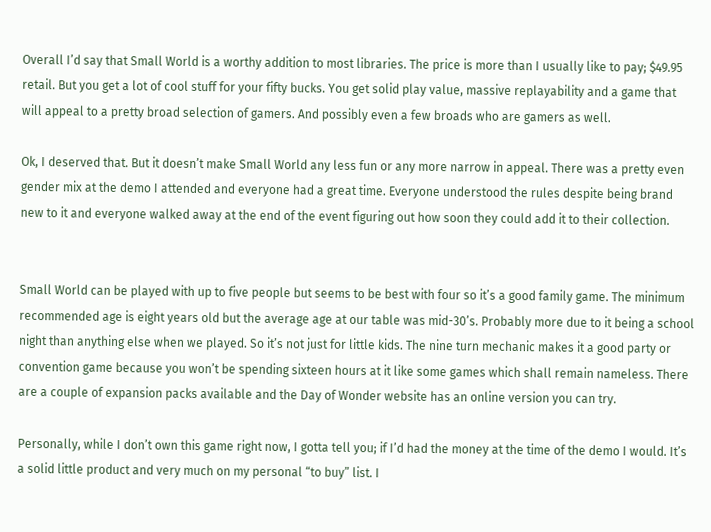Overall I’d say that Small World is a worthy addition to most libraries. The price is more than I usually like to pay; $49.95 retail. But you get a lot of cool stuff for your fifty bucks. You get solid play value, massive replayability and a game that will appeal to a pretty broad selection of gamers. And possibly even a few broads who are gamers as well.

Ok, I deserved that. But it doesn’t make Small World any less fun or any more narrow in appeal. There was a pretty even gender mix at the demo I attended and everyone had a great time. Everyone understood the rules despite being brand new to it and everyone walked away at the end of the event figuring out how soon they could add it to their collection.


Small World can be played with up to five people but seems to be best with four so it’s a good family game. The minimum recommended age is eight years old but the average age at our table was mid-30’s. Probably more due to it being a school night than anything else when we played. So it’s not just for little kids. The nine turn mechanic makes it a good party or convention game because you won’t be spending sixteen hours at it like some games which shall remain nameless. There are a couple of expansion packs available and the Day of Wonder website has an online version you can try.

Personally, while I don’t own this game right now, I gotta tell you; if I’d had the money at the time of the demo I would. It’s a solid little product and very much on my personal “to buy” list. I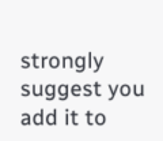strongly suggest you add it to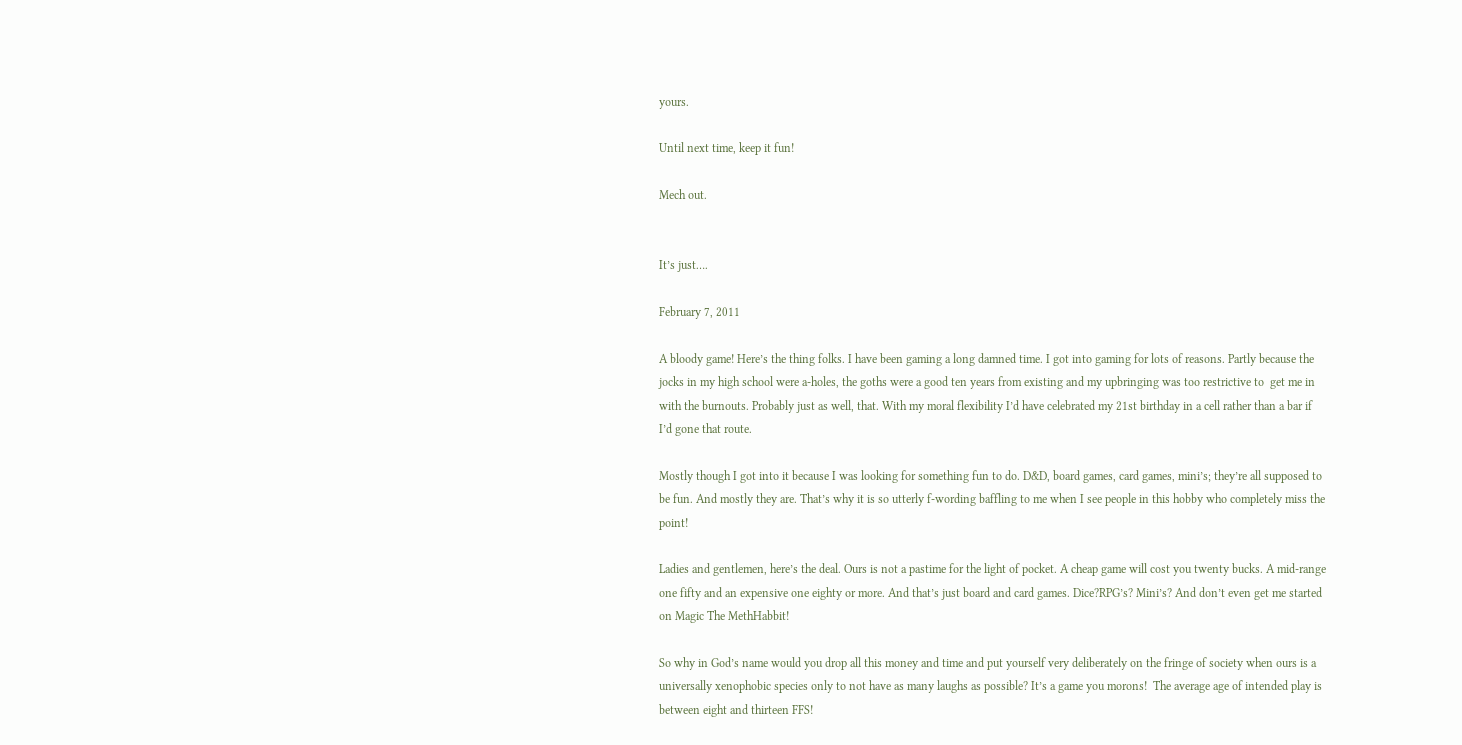yours.

Until next time, keep it fun!

Mech out.


It’s just….

February 7, 2011

A bloody game! Here’s the thing folks. I have been gaming a long damned time. I got into gaming for lots of reasons. Partly because the jocks in my high school were a-holes, the goths were a good ten years from existing and my upbringing was too restrictive to  get me in with the burnouts. Probably just as well, that. With my moral flexibility I’d have celebrated my 21st birthday in a cell rather than a bar if I’d gone that route.

Mostly though I got into it because I was looking for something fun to do. D&D, board games, card games, mini’s; they’re all supposed to be fun. And mostly they are. That’s why it is so utterly f-wording baffling to me when I see people in this hobby who completely miss the point!

Ladies and gentlemen, here’s the deal. Ours is not a pastime for the light of pocket. A cheap game will cost you twenty bucks. A mid-range one fifty and an expensive one eighty or more. And that’s just board and card games. Dice?RPG’s? Mini’s? And don’t even get me started on Magic The MethHabbit!

So why in God’s name would you drop all this money and time and put yourself very deliberately on the fringe of society when ours is a universally xenophobic species only to not have as many laughs as possible? It’s a game you morons!  The average age of intended play is between eight and thirteen FFS!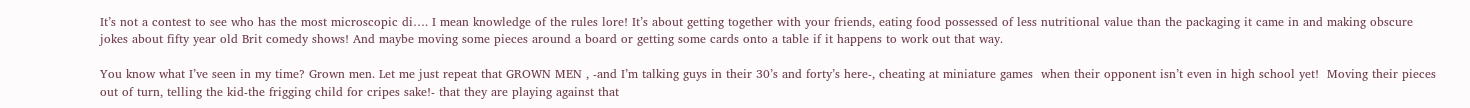It’s not a contest to see who has the most microscopic di…. I mean knowledge of the rules lore! It’s about getting together with your friends, eating food possessed of less nutritional value than the packaging it came in and making obscure jokes about fifty year old Brit comedy shows! And maybe moving some pieces around a board or getting some cards onto a table if it happens to work out that way.

You know what I’ve seen in my time? Grown men. Let me just repeat that GROWN MEN , -and I’m talking guys in their 30’s and forty’s here-, cheating at miniature games  when their opponent isn’t even in high school yet!  Moving their pieces out of turn, telling the kid-the frigging child for cripes sake!- that they are playing against that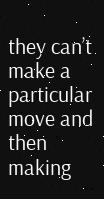they can’t make a particular move and then making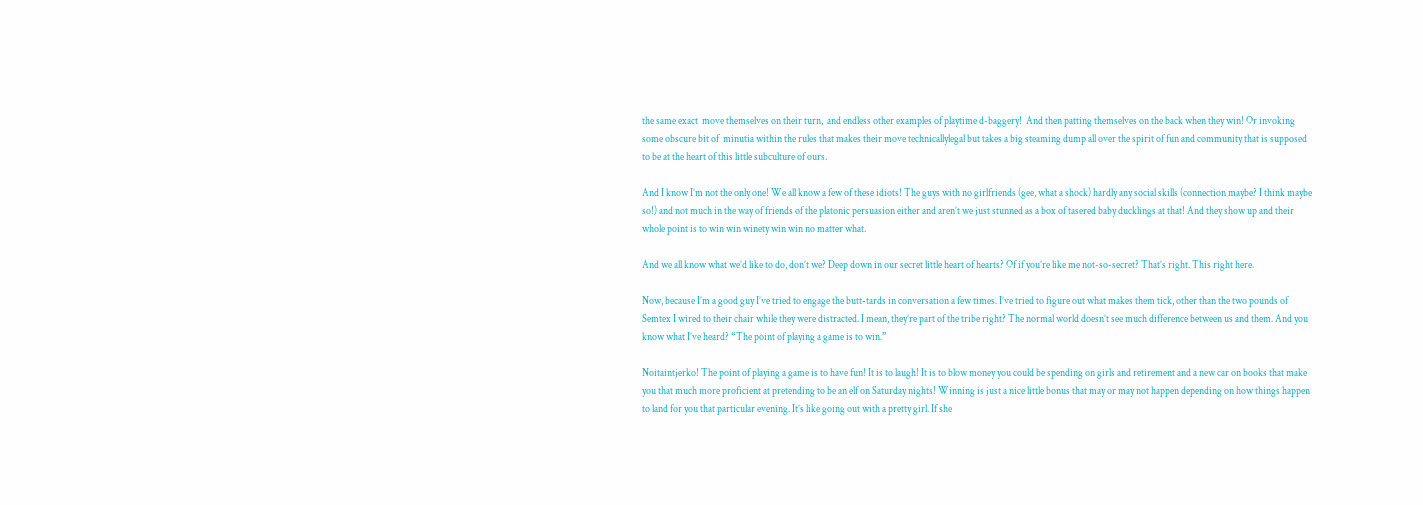the same exact  move themselves on their turn,  and endless other examples of playtime d-baggery!  And then patting themselves on the back when they win! Or invoking some obscure bit of  minutia within the rules that makes their move technicallylegal but takes a big steaming dump all over the spirit of fun and community that is supposed to be at the heart of this little subculture of ours.

And I know I’m not the only one! We all know a few of these idiots! The guys with no girlfriends (gee, what a shock) hardly any social skills (connection maybe? I think maybe so!) and not much in the way of friends of the platonic persuasion either and aren’t we just stunned as a box of tasered baby ducklings at that! And they show up and their whole point is to win win winety win win no matter what.

And we all know what we’d like to do, don’t we? Deep down in our secret little heart of hearts? Of if you’re like me not-so-secret? That’s right. This right here.

Now, because I’m a good guy I’ve tried to engage the butt-tards in conversation a few times. I’ve tried to figure out what makes them tick, other than the two pounds of Semtex I wired to their chair while they were distracted. I mean, they’re part of the tribe right? The normal world doesn’t see much difference between us and them. And you know what I’ve heard? “The point of playing a game is to win.”

Noitaintjerko! The point of playing a game is to have fun! It is to laugh! It is to blow money you could be spending on girls and retirement and a new car on books that make you that much more proficient at pretending to be an elf on Saturday nights! Winning is just a nice little bonus that may or may not happen depending on how things happen to land for you that particular evening. It’s like going out with a pretty girl. If she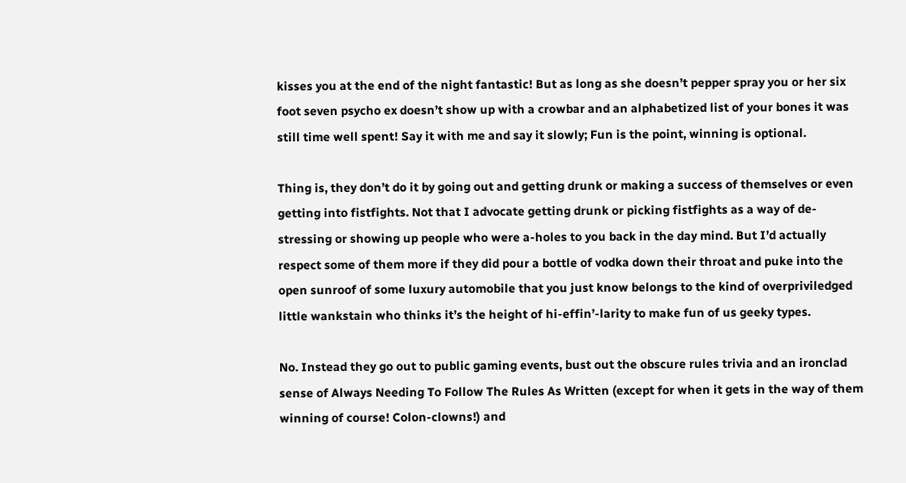kisses you at the end of the night fantastic! But as long as she doesn’t pepper spray you or her six foot seven psycho ex doesn’t show up with a crowbar and an alphabetized list of your bones it was still time well spent! Say it with me and say it slowly; Fun is the point, winning is optional.

Thing is, they don’t do it by going out and getting drunk or making a success of themselves or even getting into fistfights. Not that I advocate getting drunk or picking fistfights as a way of de-stressing or showing up people who were a-holes to you back in the day mind. But I’d actually respect some of them more if they did pour a bottle of vodka down their throat and puke into the open sunroof of some luxury automobile that you just know belongs to the kind of overpriviledged little wankstain who thinks it’s the height of hi-effin’-larity to make fun of us geeky types.

No. Instead they go out to public gaming events, bust out the obscure rules trivia and an ironclad sense of Always Needing To Follow The Rules As Written (except for when it gets in the way of them winning of course! Colon-clowns!) and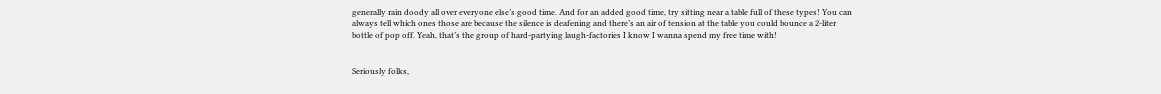generally rain doody all over everyone else’s good time. And for an added good time, try sitting near a table full of these types! You can always tell which ones those are because the silence is deafening and there’s an air of tension at the table you could bounce a 2-liter bottle of pop off. Yeah, that’s the group of hard-partying laugh-factories I know I wanna spend my free time with!


Seriously folks,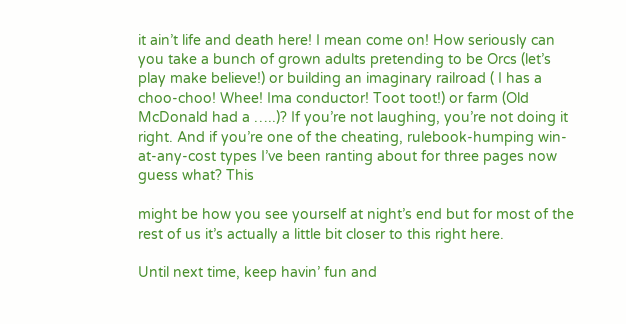it ain’t life and death here! I mean come on! How seriously can you take a bunch of grown adults pretending to be Orcs (let’s play make believe!) or building an imaginary railroad ( I has a choo-choo! Whee! Ima conductor! Toot toot!) or farm (Old McDonald had a …..)? If you’re not laughing, you’re not doing it right. And if you’re one of the cheating, rulebook-humping win-at-any-cost types I’ve been ranting about for three pages now guess what? This

might be how you see yourself at night’s end but for most of the rest of us it’s actually a little bit closer to this right here.

Until next time, keep havin’ fun and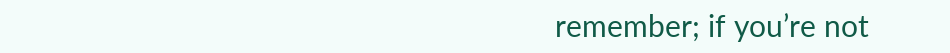remember; if you’re not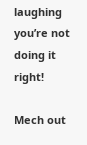laughing you’re not doing it right!

Mech out